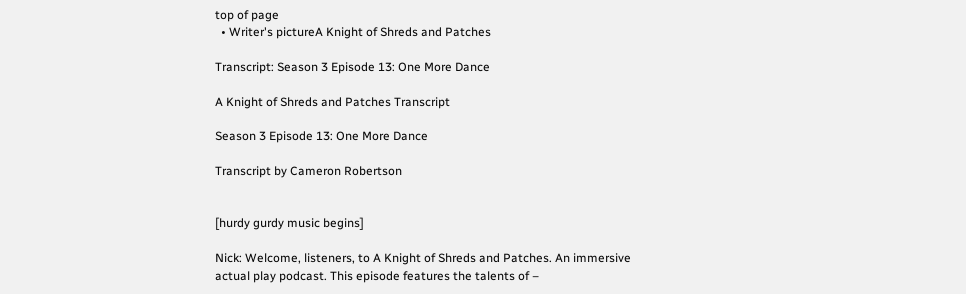top of page
  • Writer's pictureA Knight of Shreds and Patches

Transcript: Season 3 Episode 13: One More Dance

A Knight of Shreds and Patches Transcript

Season 3 Episode 13: One More Dance

Transcript by Cameron Robertson


[hurdy gurdy music begins]

Nick: Welcome, listeners, to A Knight of Shreds and Patches. An immersive actual play podcast. This episode features the talents of –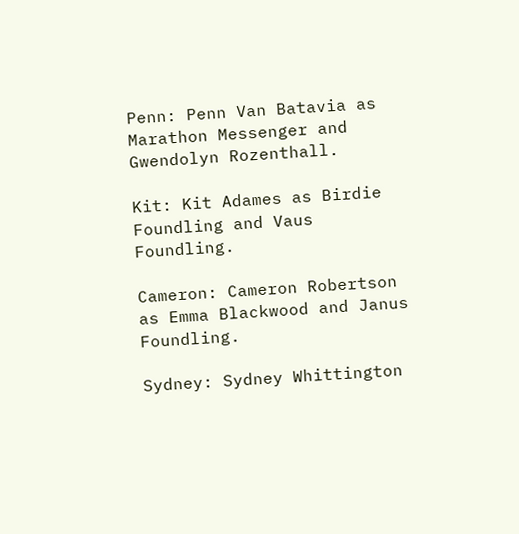Penn: Penn Van Batavia as Marathon Messenger and Gwendolyn Rozenthall.

Kit: Kit Adames as Birdie Foundling and Vaus Foundling.

Cameron: Cameron Robertson as Emma Blackwood and Janus Foundling.

Sydney: Sydney Whittington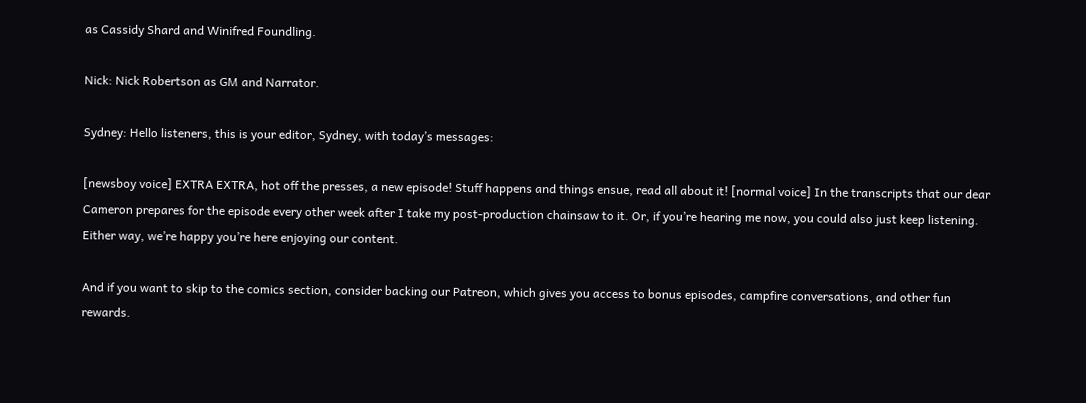as Cassidy Shard and Winifred Foundling.

Nick: Nick Robertson as GM and Narrator.

Sydney: Hello listeners, this is your editor, Sydney, with today’s messages:

[newsboy voice] EXTRA EXTRA, hot off the presses, a new episode! Stuff happens and things ensue, read all about it! [normal voice] In the transcripts that our dear Cameron prepares for the episode every other week after I take my post-production chainsaw to it. Or, if you’re hearing me now, you could also just keep listening. Either way, we’re happy you’re here enjoying our content.

And if you want to skip to the comics section, consider backing our Patreon, which gives you access to bonus episodes, campfire conversations, and other fun rewards.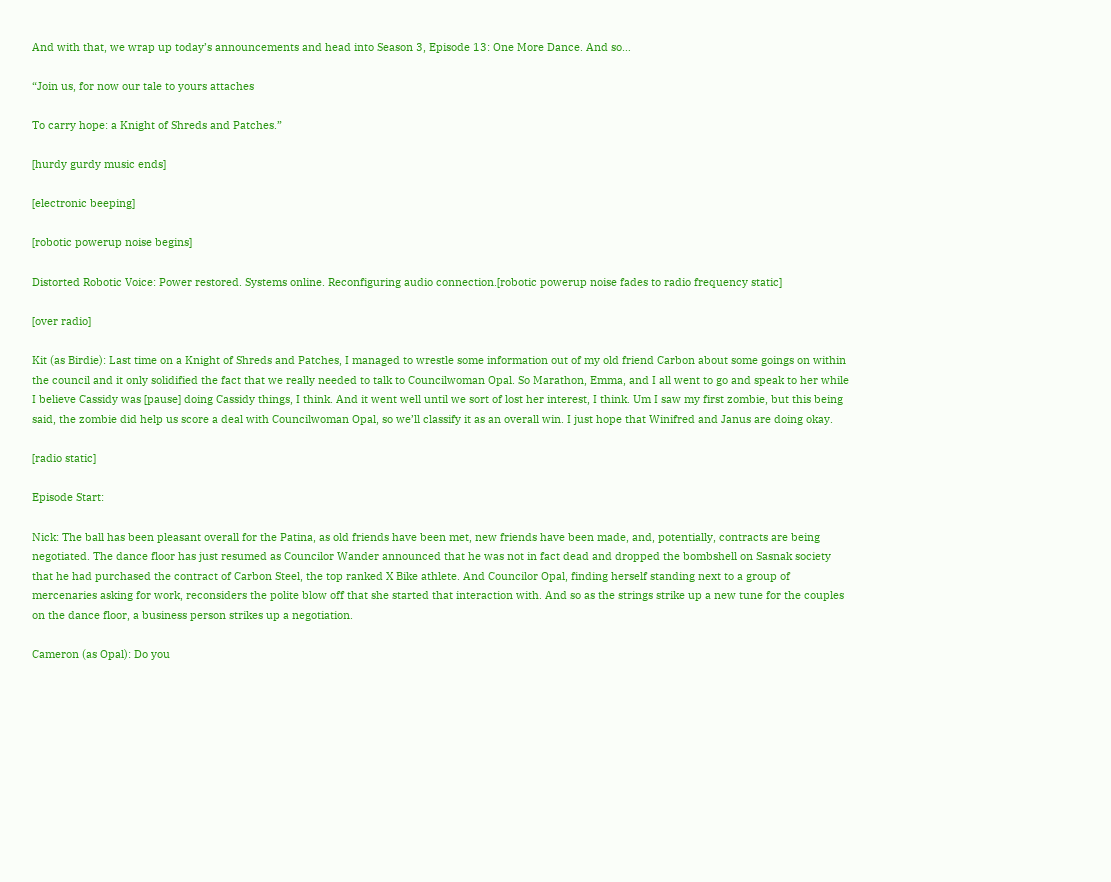And with that, we wrap up today’s announcements and head into Season 3, Episode 13: One More Dance. And so…

“Join us, for now our tale to yours attaches

To carry hope: a Knight of Shreds and Patches.”

[hurdy gurdy music ends]

[electronic beeping]

[robotic powerup noise begins]

Distorted Robotic Voice: Power restored. Systems online. Reconfiguring audio connection.[robotic powerup noise fades to radio frequency static]

[over radio]

Kit (as Birdie): Last time on a Knight of Shreds and Patches, I managed to wrestle some information out of my old friend Carbon about some goings on within the council and it only solidified the fact that we really needed to talk to Councilwoman Opal. So Marathon, Emma, and I all went to go and speak to her while I believe Cassidy was [pause] doing Cassidy things, I think. And it went well until we sort of lost her interest, I think. Um I saw my first zombie, but this being said, the zombie did help us score a deal with Councilwoman Opal, so we’ll classify it as an overall win. I just hope that Winifred and Janus are doing okay.

[radio static]

Episode Start:

Nick: The ball has been pleasant overall for the Patina, as old friends have been met, new friends have been made, and, potentially, contracts are being negotiated. The dance floor has just resumed as Councilor Wander announced that he was not in fact dead and dropped the bombshell on Sasnak society that he had purchased the contract of Carbon Steel, the top ranked X Bike athlete. And Councilor Opal, finding herself standing next to a group of mercenaries asking for work, reconsiders the polite blow off that she started that interaction with. And so as the strings strike up a new tune for the couples on the dance floor, a business person strikes up a negotiation.

Cameron (as Opal): Do you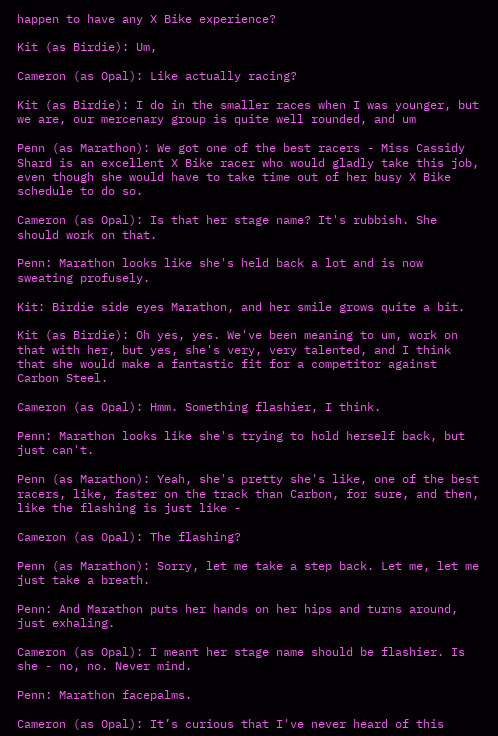happen to have any X Bike experience?

Kit (as Birdie): Um,

Cameron (as Opal): Like actually racing?

Kit (as Birdie): I do in the smaller races when I was younger, but we are, our mercenary group is quite well rounded, and um

Penn (as Marathon): We got one of the best racers - Miss Cassidy Shard is an excellent X Bike racer who would gladly take this job, even though she would have to take time out of her busy X Bike schedule to do so.

Cameron (as Opal): Is that her stage name? It's rubbish. She should work on that.

Penn: Marathon looks like she's held back a lot and is now sweating profusely.

Kit: Birdie side eyes Marathon, and her smile grows quite a bit.

Kit (as Birdie): Oh yes, yes. We've been meaning to um, work on that with her, but yes, she's very, very talented, and I think that she would make a fantastic fit for a competitor against Carbon Steel.

Cameron (as Opal): Hmm. Something flashier, I think.

Penn: Marathon looks like she's trying to hold herself back, but just can't.

Penn (as Marathon): Yeah, she's pretty she's like, one of the best racers, like, faster on the track than Carbon, for sure, and then, like the flashing is just like -

Cameron (as Opal): The flashing?

Penn (as Marathon): Sorry, let me take a step back. Let me, let me just take a breath.

Penn: And Marathon puts her hands on her hips and turns around, just exhaling.

Cameron (as Opal): I meant her stage name should be flashier. Is she - no, no. Never mind.

Penn: Marathon facepalms.

Cameron (as Opal): It’s curious that I've never heard of this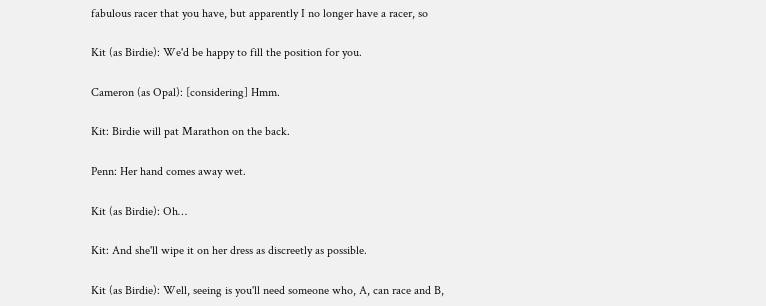fabulous racer that you have, but apparently I no longer have a racer, so

Kit (as Birdie): We'd be happy to fill the position for you.

Cameron (as Opal): [considering] Hmm.

Kit: Birdie will pat Marathon on the back.

Penn: Her hand comes away wet.

Kit (as Birdie): Oh…

Kit: And she'll wipe it on her dress as discreetly as possible.

Kit (as Birdie): Well, seeing is you'll need someone who, A, can race and B,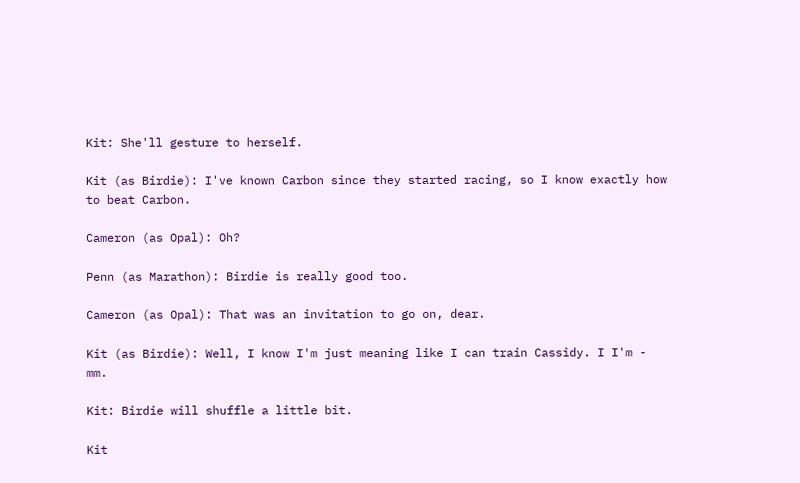Kit: She'll gesture to herself.

Kit (as Birdie): I've known Carbon since they started racing, so I know exactly how to beat Carbon.

Cameron (as Opal): Oh?

Penn (as Marathon): Birdie is really good too.

Cameron (as Opal): That was an invitation to go on, dear.

Kit (as Birdie): Well, I know I'm just meaning like I can train Cassidy. I I'm - mm.

Kit: Birdie will shuffle a little bit.

Kit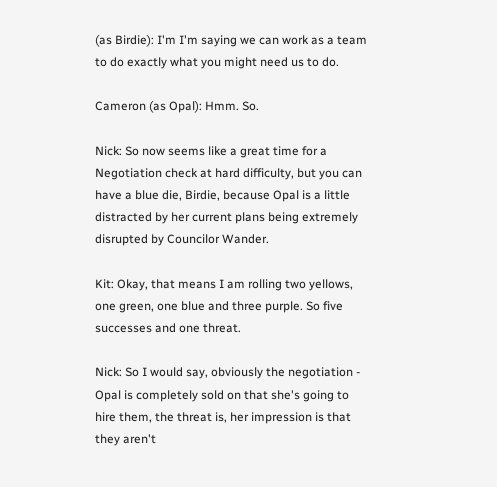(as Birdie): I'm I'm saying we can work as a team to do exactly what you might need us to do.

Cameron (as Opal): Hmm. So.

Nick: So now seems like a great time for a Negotiation check at hard difficulty, but you can have a blue die, Birdie, because Opal is a little distracted by her current plans being extremely disrupted by Councilor Wander.

Kit: Okay, that means I am rolling two yellows, one green, one blue and three purple. So five successes and one threat.

Nick: So I would say, obviously the negotiation - Opal is completely sold on that she's going to hire them, the threat is, her impression is that they aren't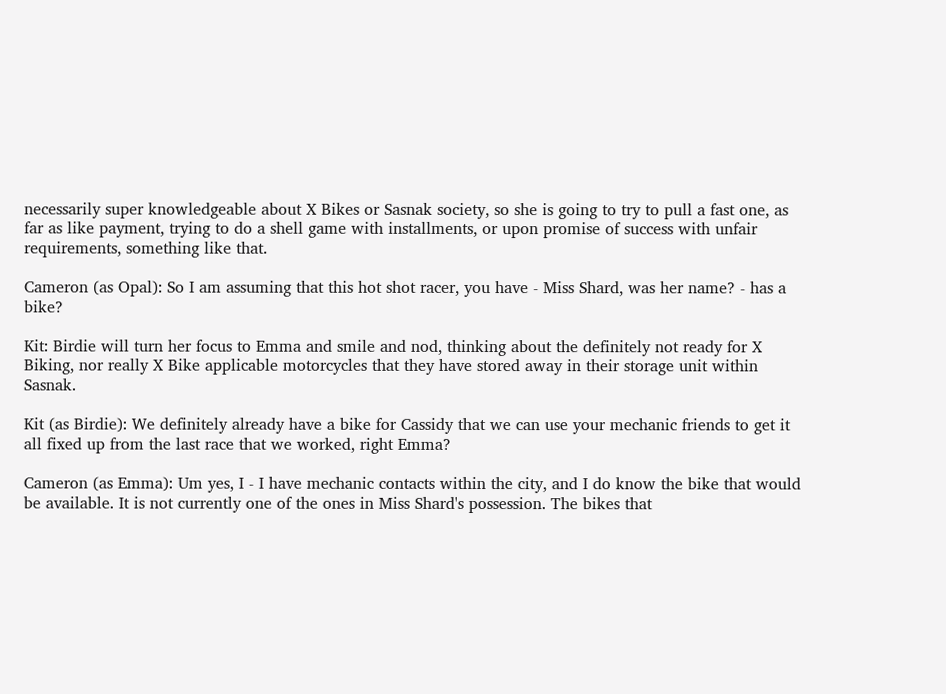necessarily super knowledgeable about X Bikes or Sasnak society, so she is going to try to pull a fast one, as far as like payment, trying to do a shell game with installments, or upon promise of success with unfair requirements, something like that.

Cameron (as Opal): So I am assuming that this hot shot racer, you have - Miss Shard, was her name? - has a bike?

Kit: Birdie will turn her focus to Emma and smile and nod, thinking about the definitely not ready for X Biking, nor really X Bike applicable motorcycles that they have stored away in their storage unit within Sasnak.

Kit (as Birdie): We definitely already have a bike for Cassidy that we can use your mechanic friends to get it all fixed up from the last race that we worked, right Emma?

Cameron (as Emma): Um yes, I - I have mechanic contacts within the city, and I do know the bike that would be available. It is not currently one of the ones in Miss Shard's possession. The bikes that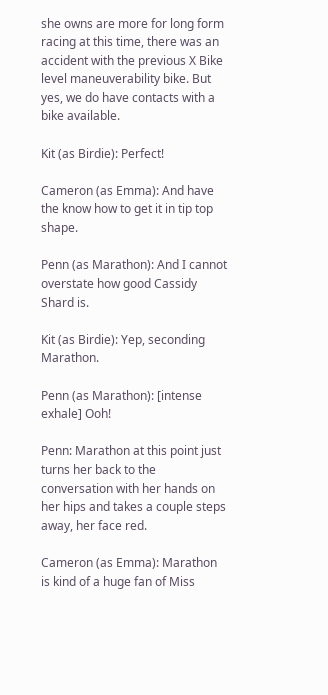she owns are more for long form racing at this time, there was an accident with the previous X Bike level maneuverability bike. But yes, we do have contacts with a bike available.

Kit (as Birdie): Perfect!

Cameron (as Emma): And have the know how to get it in tip top shape.

Penn (as Marathon): And I cannot overstate how good Cassidy Shard is.

Kit (as Birdie): Yep, seconding Marathon.

Penn (as Marathon): [intense exhale] Ooh!

Penn: Marathon at this point just turns her back to the conversation with her hands on her hips and takes a couple steps away, her face red.

Cameron (as Emma): Marathon is kind of a huge fan of Miss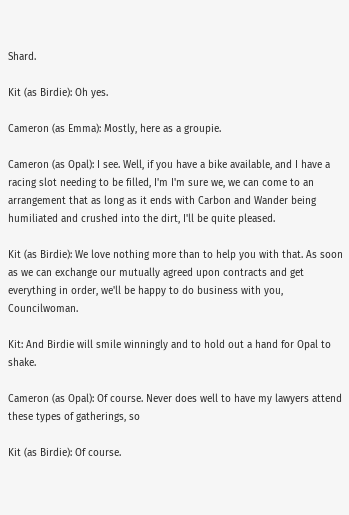Shard.

Kit (as Birdie): Oh yes.

Cameron (as Emma): Mostly, here as a groupie.

Cameron (as Opal): I see. Well, if you have a bike available, and I have a racing slot needing to be filled, I'm I'm sure we, we can come to an arrangement that as long as it ends with Carbon and Wander being humiliated and crushed into the dirt, I'll be quite pleased.

Kit (as Birdie): We love nothing more than to help you with that. As soon as we can exchange our mutually agreed upon contracts and get everything in order, we'll be happy to do business with you, Councilwoman.

Kit: And Birdie will smile winningly and to hold out a hand for Opal to shake.

Cameron (as Opal): Of course. Never does well to have my lawyers attend these types of gatherings, so

Kit (as Birdie): Of course.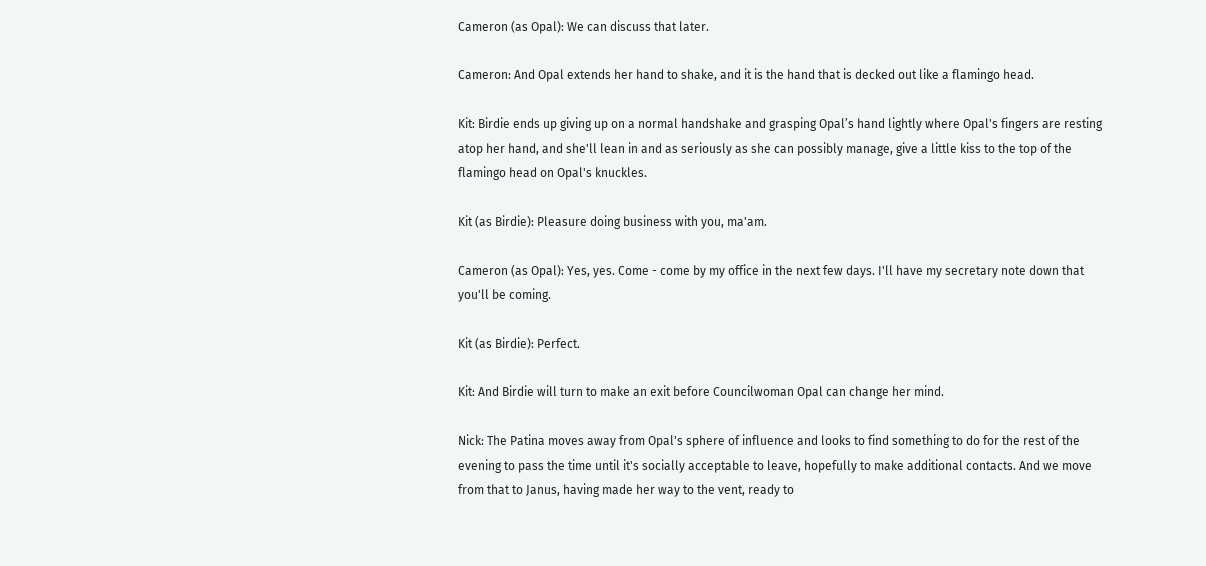Cameron (as Opal): We can discuss that later.

Cameron: And Opal extends her hand to shake, and it is the hand that is decked out like a flamingo head.

Kit: Birdie ends up giving up on a normal handshake and grasping Opal’s hand lightly where Opal's fingers are resting atop her hand, and she'll lean in and as seriously as she can possibly manage, give a little kiss to the top of the flamingo head on Opal's knuckles.

Kit (as Birdie): Pleasure doing business with you, ma'am.

Cameron (as Opal): Yes, yes. Come - come by my office in the next few days. I'll have my secretary note down that you'll be coming.

Kit (as Birdie): Perfect.

Kit: And Birdie will turn to make an exit before Councilwoman Opal can change her mind.

Nick: The Patina moves away from Opal's sphere of influence and looks to find something to do for the rest of the evening to pass the time until it's socially acceptable to leave, hopefully to make additional contacts. And we move from that to Janus, having made her way to the vent, ready to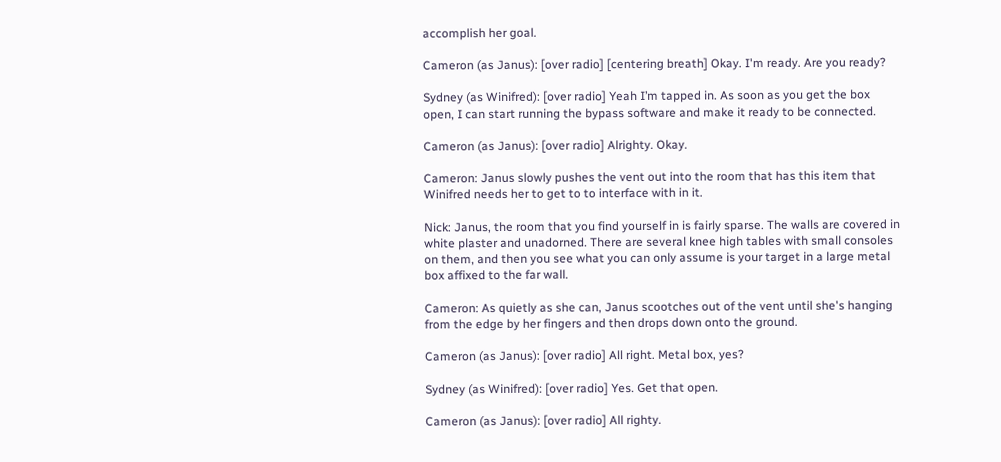accomplish her goal.

Cameron (as Janus): [over radio] [centering breath] Okay. I'm ready. Are you ready?

Sydney (as Winifred): [over radio] Yeah I’m tapped in. As soon as you get the box open, I can start running the bypass software and make it ready to be connected.

Cameron (as Janus): [over radio] Alrighty. Okay.

Cameron: Janus slowly pushes the vent out into the room that has this item that Winifred needs her to get to to interface with in it.

Nick: Janus, the room that you find yourself in is fairly sparse. The walls are covered in white plaster and unadorned. There are several knee high tables with small consoles on them, and then you see what you can only assume is your target in a large metal box affixed to the far wall.

Cameron: As quietly as she can, Janus scootches out of the vent until she's hanging from the edge by her fingers and then drops down onto the ground.

Cameron (as Janus): [over radio] All right. Metal box, yes?

Sydney (as Winifred): [over radio] Yes. Get that open.

Cameron (as Janus): [over radio] All righty.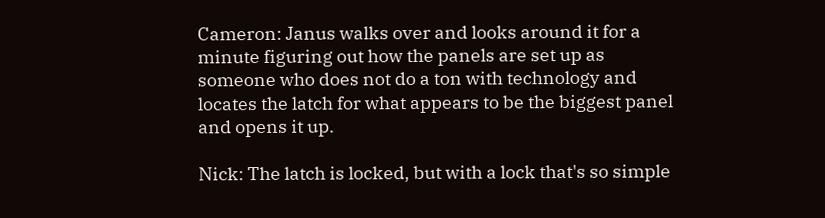Cameron: Janus walks over and looks around it for a minute figuring out how the panels are set up as someone who does not do a ton with technology and locates the latch for what appears to be the biggest panel and opens it up.

Nick: The latch is locked, but with a lock that's so simple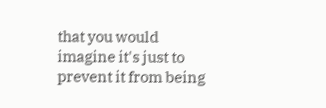that you would imagine it's just to prevent it from being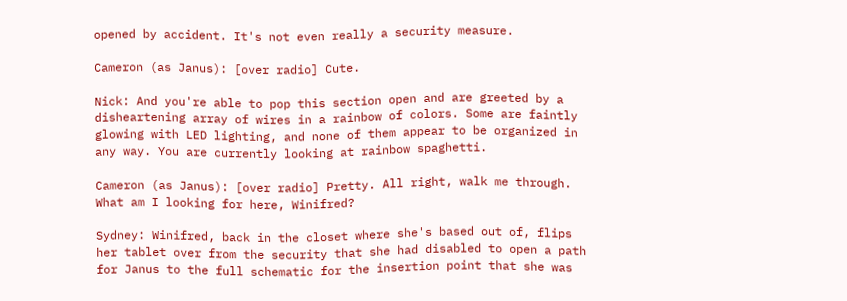opened by accident. It's not even really a security measure.

Cameron (as Janus): [over radio] Cute.

Nick: And you're able to pop this section open and are greeted by a disheartening array of wires in a rainbow of colors. Some are faintly glowing with LED lighting, and none of them appear to be organized in any way. You are currently looking at rainbow spaghetti.

Cameron (as Janus): [over radio] Pretty. All right, walk me through. What am I looking for here, Winifred?

Sydney: Winifred, back in the closet where she's based out of, flips her tablet over from the security that she had disabled to open a path for Janus to the full schematic for the insertion point that she was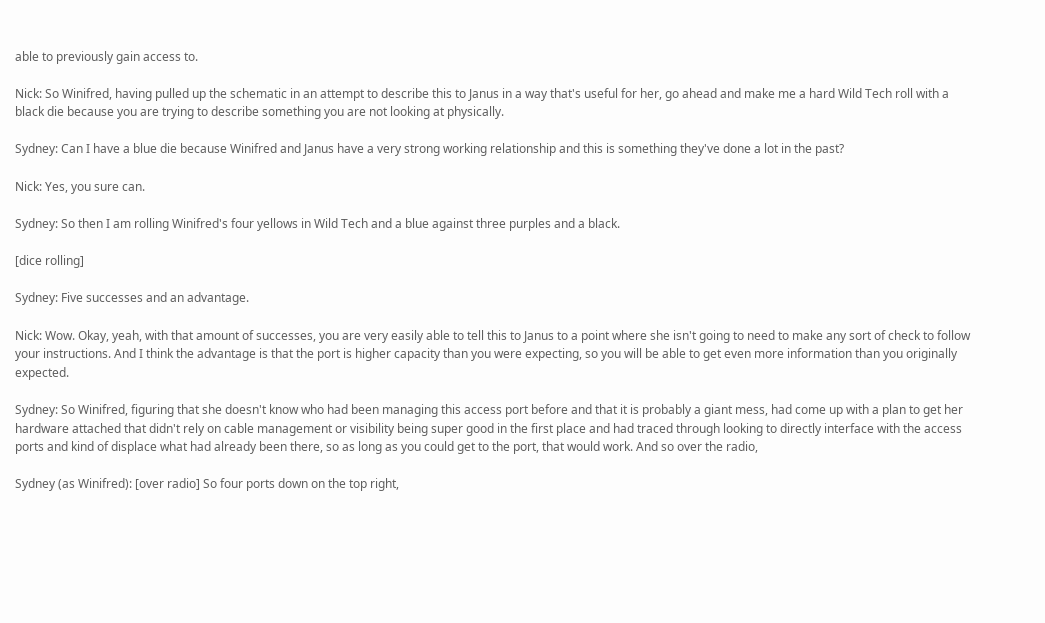able to previously gain access to.

Nick: So Winifred, having pulled up the schematic in an attempt to describe this to Janus in a way that's useful for her, go ahead and make me a hard Wild Tech roll with a black die because you are trying to describe something you are not looking at physically.

Sydney: Can I have a blue die because Winifred and Janus have a very strong working relationship and this is something they've done a lot in the past?

Nick: Yes, you sure can.

Sydney: So then I am rolling Winifred's four yellows in Wild Tech and a blue against three purples and a black.

[dice rolling]

Sydney: Five successes and an advantage.

Nick: Wow. Okay, yeah, with that amount of successes, you are very easily able to tell this to Janus to a point where she isn't going to need to make any sort of check to follow your instructions. And I think the advantage is that the port is higher capacity than you were expecting, so you will be able to get even more information than you originally expected.

Sydney: So Winifred, figuring that she doesn't know who had been managing this access port before and that it is probably a giant mess, had come up with a plan to get her hardware attached that didn't rely on cable management or visibility being super good in the first place and had traced through looking to directly interface with the access ports and kind of displace what had already been there, so as long as you could get to the port, that would work. And so over the radio,

Sydney (as Winifred): [over radio] So four ports down on the top right,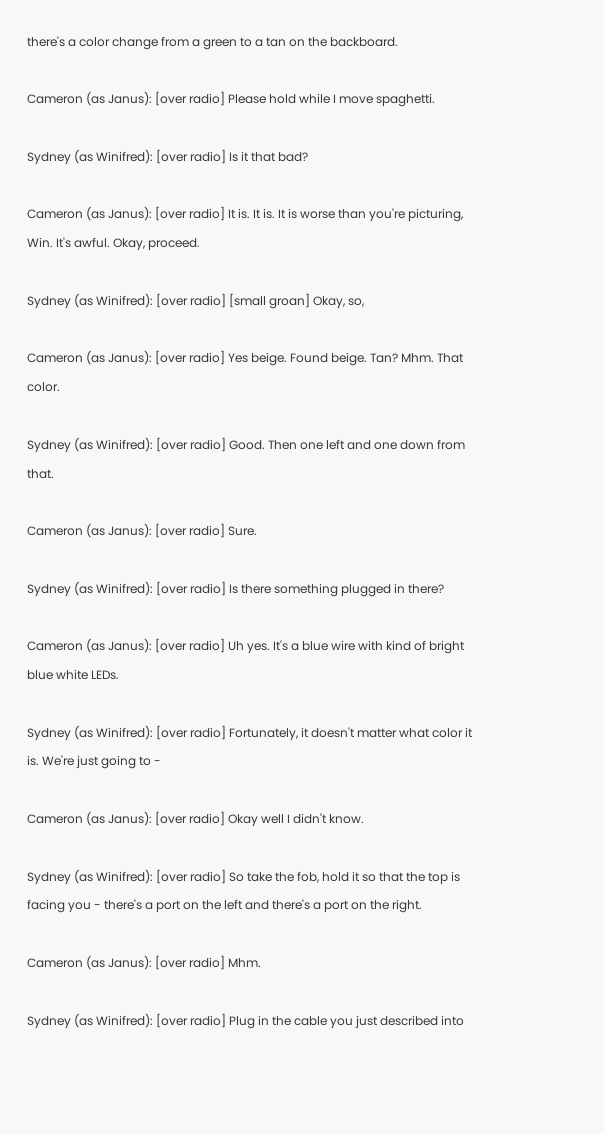there's a color change from a green to a tan on the backboard.

Cameron (as Janus): [over radio] Please hold while I move spaghetti.

Sydney (as Winifred): [over radio] Is it that bad?

Cameron (as Janus): [over radio] It is. It is. It is worse than you're picturing, Win. It's awful. Okay, proceed.

Sydney (as Winifred): [over radio] [small groan] Okay, so,

Cameron (as Janus): [over radio] Yes beige. Found beige. Tan? Mhm. That color.

Sydney (as Winifred): [over radio] Good. Then one left and one down from that.

Cameron (as Janus): [over radio] Sure.

Sydney (as Winifred): [over radio] Is there something plugged in there?

Cameron (as Janus): [over radio] Uh yes. It's a blue wire with kind of bright blue white LEDs.

Sydney (as Winifred): [over radio] Fortunately, it doesn't matter what color it is. We're just going to -

Cameron (as Janus): [over radio] Okay well I didn't know.

Sydney (as Winifred): [over radio] So take the fob, hold it so that the top is facing you - there's a port on the left and there's a port on the right.

Cameron (as Janus): [over radio] Mhm.

Sydney (as Winifred): [over radio] Plug in the cable you just described into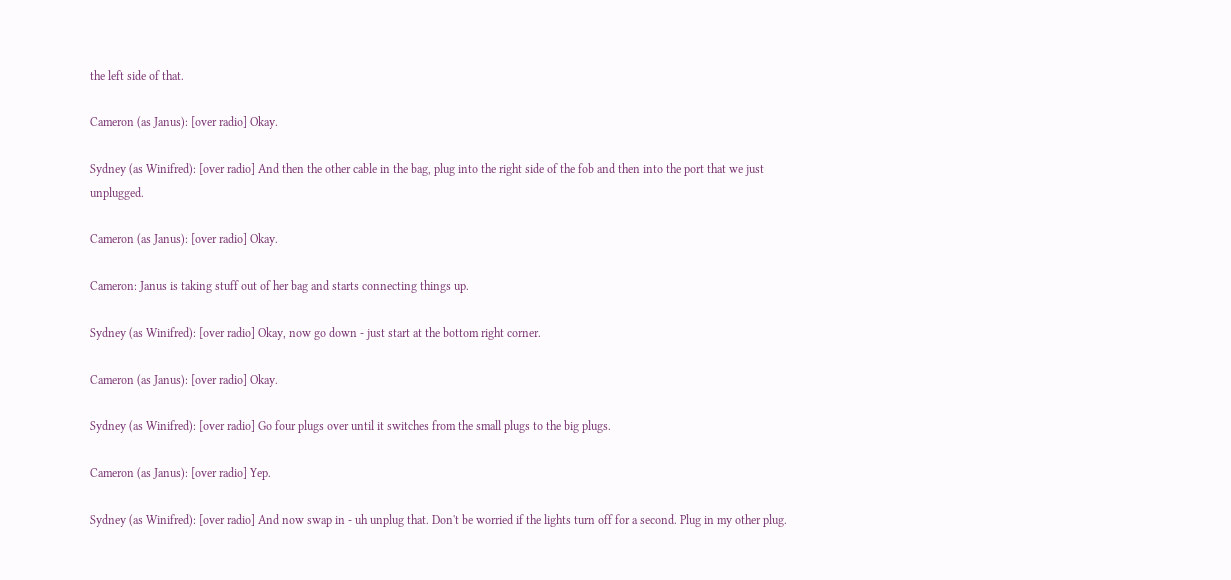the left side of that.

Cameron (as Janus): [over radio] Okay.

Sydney (as Winifred): [over radio] And then the other cable in the bag, plug into the right side of the fob and then into the port that we just unplugged.

Cameron (as Janus): [over radio] Okay.

Cameron: Janus is taking stuff out of her bag and starts connecting things up.

Sydney (as Winifred): [over radio] Okay, now go down - just start at the bottom right corner.

Cameron (as Janus): [over radio] Okay.

Sydney (as Winifred): [over radio] Go four plugs over until it switches from the small plugs to the big plugs.

Cameron (as Janus): [over radio] Yep.

Sydney (as Winifred): [over radio] And now swap in - uh unplug that. Don't be worried if the lights turn off for a second. Plug in my other plug.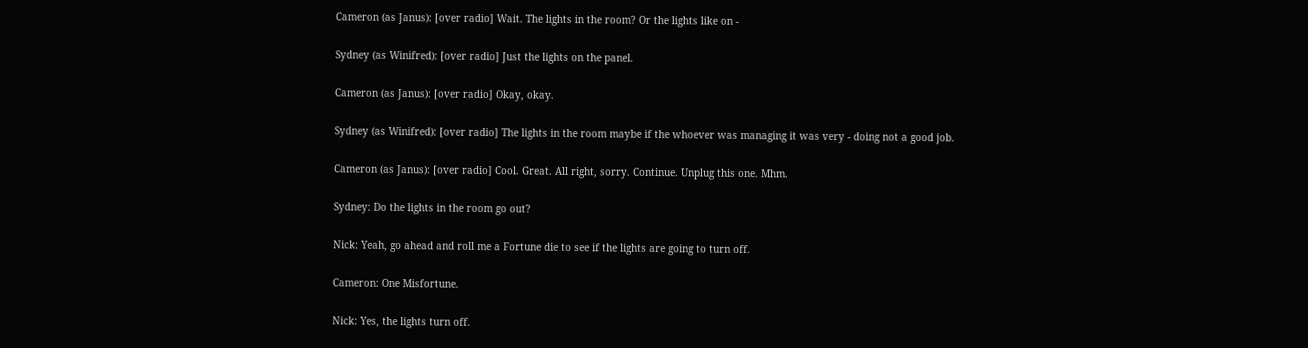Cameron (as Janus): [over radio] Wait. The lights in the room? Or the lights like on -

Sydney (as Winifred): [over radio] Just the lights on the panel.

Cameron (as Janus): [over radio] Okay, okay.

Sydney (as Winifred): [over radio] The lights in the room maybe if the whoever was managing it was very - doing not a good job.

Cameron (as Janus): [over radio] Cool. Great. All right, sorry. Continue. Unplug this one. Mhm.

Sydney: Do the lights in the room go out?

Nick: Yeah, go ahead and roll me a Fortune die to see if the lights are going to turn off.

Cameron: One Misfortune.

Nick: Yes, the lights turn off.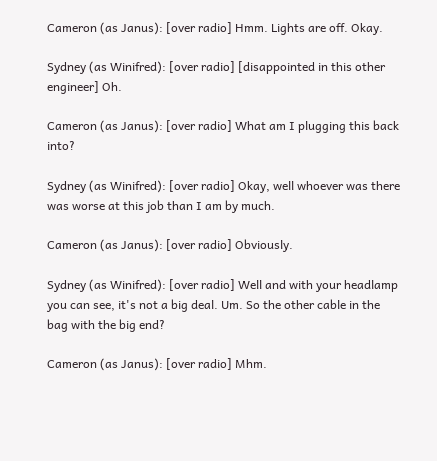Cameron (as Janus): [over radio] Hmm. Lights are off. Okay.

Sydney (as Winifred): [over radio] [disappointed in this other engineer] Oh.

Cameron (as Janus): [over radio] What am I plugging this back into?

Sydney (as Winifred): [over radio] Okay, well whoever was there was worse at this job than I am by much.

Cameron (as Janus): [over radio] Obviously.

Sydney (as Winifred): [over radio] Well and with your headlamp you can see, it's not a big deal. Um. So the other cable in the bag with the big end?

Cameron (as Janus): [over radio] Mhm.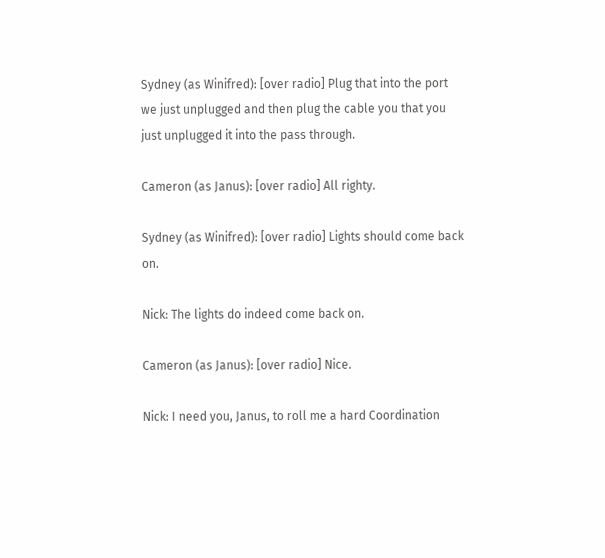Sydney (as Winifred): [over radio] Plug that into the port we just unplugged and then plug the cable you that you just unplugged it into the pass through.

Cameron (as Janus): [over radio] All righty.

Sydney (as Winifred): [over radio] Lights should come back on.

Nick: The lights do indeed come back on.

Cameron (as Janus): [over radio] Nice.

Nick: I need you, Janus, to roll me a hard Coordination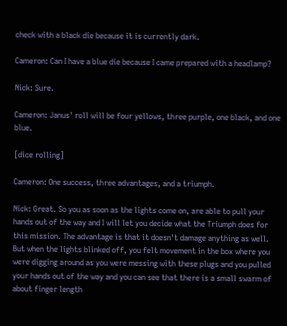check with a black die because it is currently dark.

Cameron: Can I have a blue die because I came prepared with a headlamp?

Nick: Sure.

Cameron: Janus' roll will be four yellows, three purple, one black, and one blue.

[dice rolling]

Cameron: One success, three advantages, and a triumph.

Nick: Great. So you as soon as the lights come on, are able to pull your hands out of the way and I will let you decide what the Triumph does for this mission. The advantage is that it doesn't damage anything as well. But when the lights blinked off, you felt movement in the box where you were digging around as you were messing with these plugs and you pulled your hands out of the way and you can see that there is a small swarm of about finger length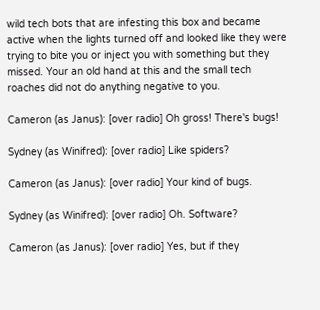wild tech bots that are infesting this box and became active when the lights turned off and looked like they were trying to bite you or inject you with something but they missed. Your an old hand at this and the small tech roaches did not do anything negative to you.

Cameron (as Janus): [over radio] Oh gross! There's bugs!

Sydney (as Winifred): [over radio] Like spiders?

Cameron (as Janus): [over radio] Your kind of bugs.

Sydney (as Winifred): [over radio] Oh. Software?

Cameron (as Janus): [over radio] Yes, but if they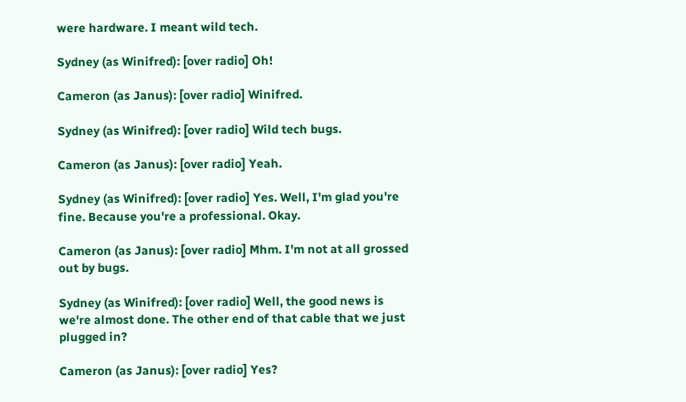were hardware. I meant wild tech.

Sydney (as Winifred): [over radio] Oh!

Cameron (as Janus): [over radio] Winifred.

Sydney (as Winifred): [over radio] Wild tech bugs.

Cameron (as Janus): [over radio] Yeah.

Sydney (as Winifred): [over radio] Yes. Well, I'm glad you're fine. Because you're a professional. Okay.

Cameron (as Janus): [over radio] Mhm. I'm not at all grossed out by bugs.

Sydney (as Winifred): [over radio] Well, the good news is we're almost done. The other end of that cable that we just plugged in?

Cameron (as Janus): [over radio] Yes?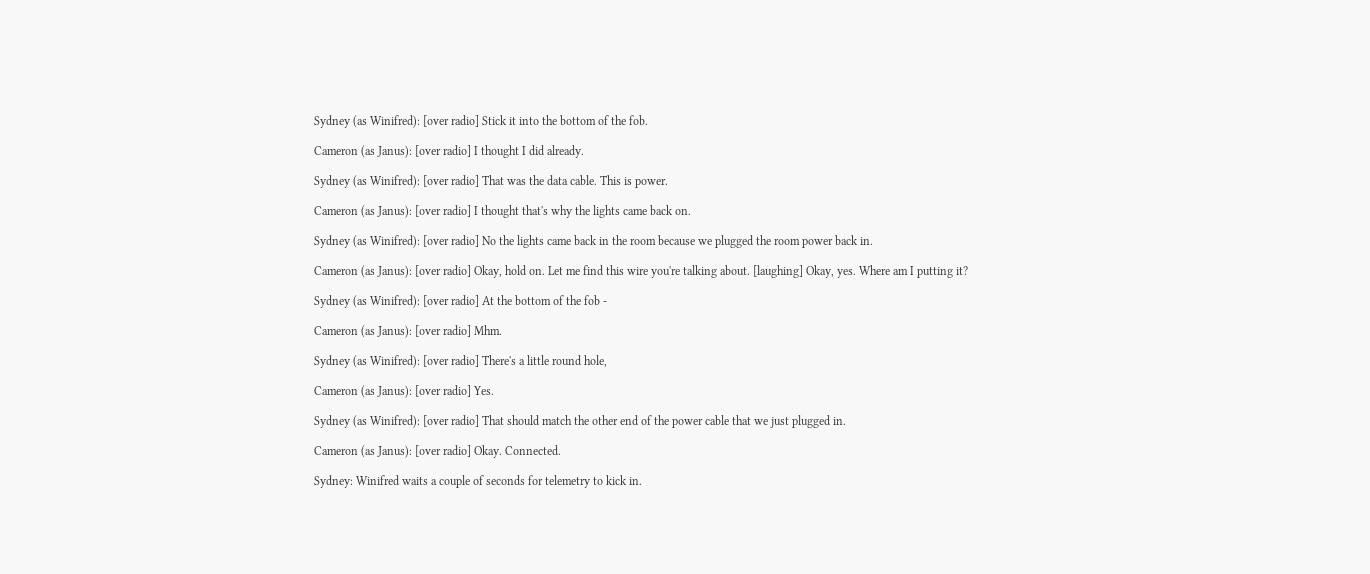Sydney (as Winifred): [over radio] Stick it into the bottom of the fob.

Cameron (as Janus): [over radio] I thought I did already.

Sydney (as Winifred): [over radio] That was the data cable. This is power.

Cameron (as Janus): [over radio] I thought that's why the lights came back on.

Sydney (as Winifred): [over radio] No the lights came back in the room because we plugged the room power back in.

Cameron (as Janus): [over radio] Okay, hold on. Let me find this wire you're talking about. [laughing] Okay, yes. Where am I putting it?

Sydney (as Winifred): [over radio] At the bottom of the fob -

Cameron (as Janus): [over radio] Mhm.

Sydney (as Winifred): [over radio] There's a little round hole,

Cameron (as Janus): [over radio] Yes.

Sydney (as Winifred): [over radio] That should match the other end of the power cable that we just plugged in.

Cameron (as Janus): [over radio] Okay. Connected.

Sydney: Winifred waits a couple of seconds for telemetry to kick in.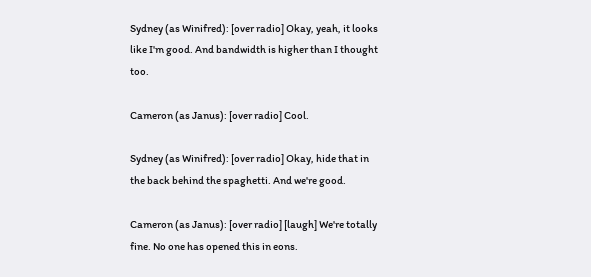Sydney (as Winifred): [over radio] Okay, yeah, it looks like I'm good. And bandwidth is higher than I thought too.

Cameron (as Janus): [over radio] Cool.

Sydney (as Winifred): [over radio] Okay, hide that in the back behind the spaghetti. And we're good.

Cameron (as Janus): [over radio] [laugh] We're totally fine. No one has opened this in eons.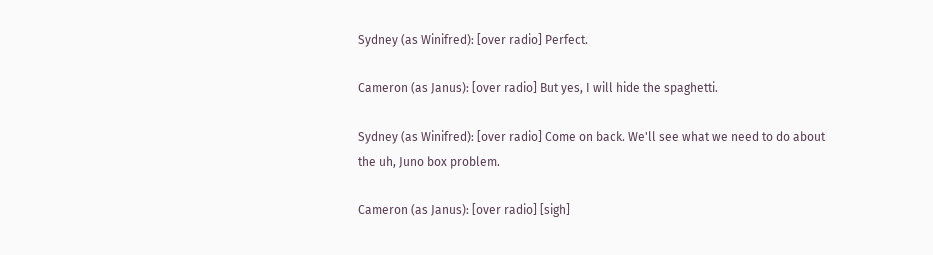Sydney (as Winifred): [over radio] Perfect.

Cameron (as Janus): [over radio] But yes, I will hide the spaghetti.

Sydney (as Winifred): [over radio] Come on back. We'll see what we need to do about the uh, Juno box problem.

Cameron (as Janus): [over radio] [sigh]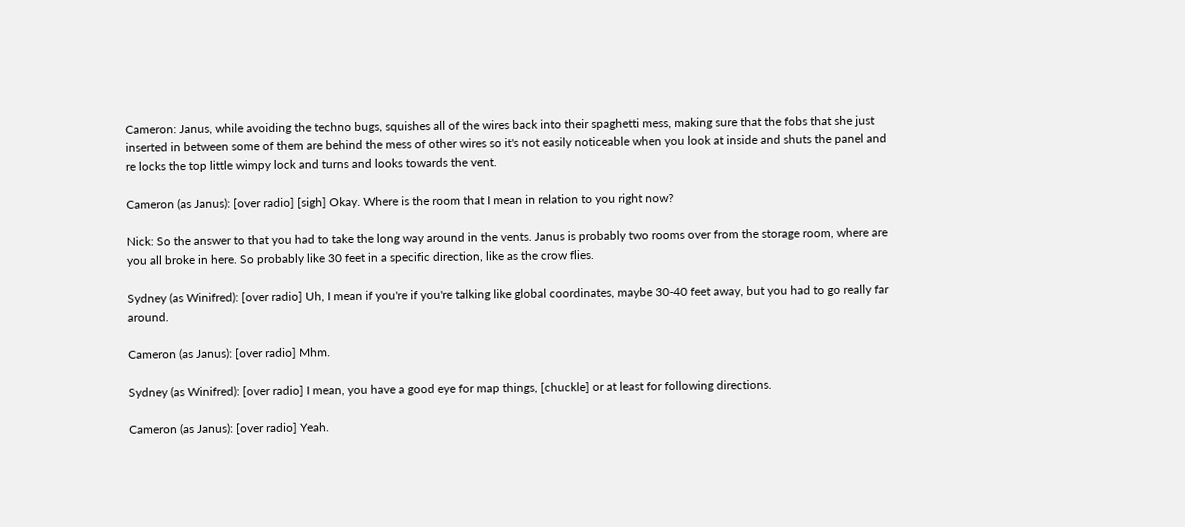Cameron: Janus, while avoiding the techno bugs, squishes all of the wires back into their spaghetti mess, making sure that the fobs that she just inserted in between some of them are behind the mess of other wires so it's not easily noticeable when you look at inside and shuts the panel and re locks the top little wimpy lock and turns and looks towards the vent.

Cameron (as Janus): [over radio] [sigh] Okay. Where is the room that I mean in relation to you right now?

Nick: So the answer to that you had to take the long way around in the vents. Janus is probably two rooms over from the storage room, where are you all broke in here. So probably like 30 feet in a specific direction, like as the crow flies.

Sydney (as Winifred): [over radio] Uh, I mean if you're if you're talking like global coordinates, maybe 30-40 feet away, but you had to go really far around.

Cameron (as Janus): [over radio] Mhm.

Sydney (as Winifred): [over radio] I mean, you have a good eye for map things, [chuckle] or at least for following directions.

Cameron (as Janus): [over radio] Yeah.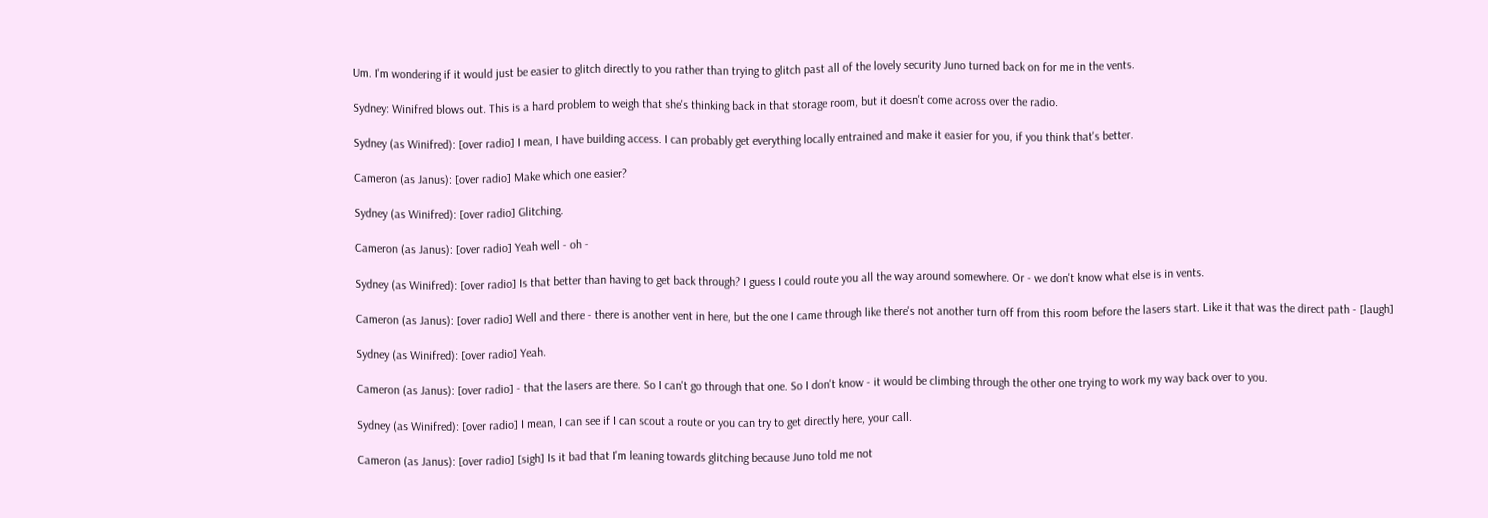Um. I'm wondering if it would just be easier to glitch directly to you rather than trying to glitch past all of the lovely security Juno turned back on for me in the vents.

Sydney: Winifred blows out. This is a hard problem to weigh that she's thinking back in that storage room, but it doesn't come across over the radio.

Sydney (as Winifred): [over radio] I mean, I have building access. I can probably get everything locally entrained and make it easier for you, if you think that's better.

Cameron (as Janus): [over radio] Make which one easier?

Sydney (as Winifred): [over radio] Glitching.

Cameron (as Janus): [over radio] Yeah well - oh -

Sydney (as Winifred): [over radio] Is that better than having to get back through? I guess I could route you all the way around somewhere. Or - we don't know what else is in vents.

Cameron (as Janus): [over radio] Well and there - there is another vent in here, but the one I came through like there's not another turn off from this room before the lasers start. Like it that was the direct path - [laugh]

Sydney (as Winifred): [over radio] Yeah.

Cameron (as Janus): [over radio] - that the lasers are there. So I can't go through that one. So I don't know - it would be climbing through the other one trying to work my way back over to you.

Sydney (as Winifred): [over radio] I mean, I can see if I can scout a route or you can try to get directly here, your call.

Cameron (as Janus): [over radio] [sigh] Is it bad that I'm leaning towards glitching because Juno told me not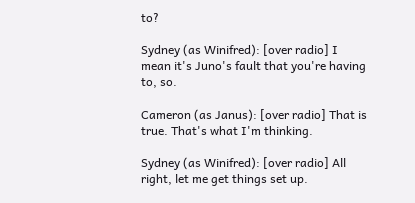to?

Sydney (as Winifred): [over radio] I mean it's Juno's fault that you're having to, so.

Cameron (as Janus): [over radio] That is true. That's what I'm thinking.

Sydney (as Winifred): [over radio] All right, let me get things set up.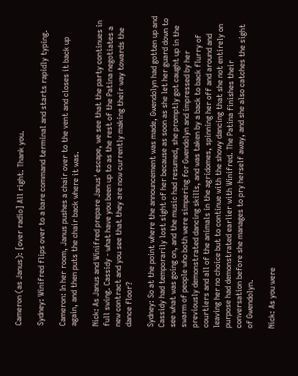Cameron (as Janus): [over radio] All right. Thank you.

Sydney: Winifred flips over to a bare command terminal and starts rapidly typing.

Cameron: In her room, Janus pushes a chair over to the vent and closes it back up again, and then puts the chair back where it was.

Nick: As Janus and Winifred prepare Janus' escape, we see that the party continues in full swing. Cassidy - what have you been up to as the rest of the Patina negotiates a new contract and you see that they are now currently making their way towards the dance floor?

Sydney: So at the point where the announcement was made, Gwendolyn had gotten up and Cassidy had temporarily lost sight of her because as soon as she let her guard down to see what was going on, and the music had resumed, she promptly got caught up in the swarm of people who both were simpering for Gwendolyn and impressed by her previously demonstrated dancing skills, and was taken by a back to back flurry of courtiers and all of the animals in the agridomes, spinning her off and around and leaving her no choice but to continue with the showy dancing that she not entirely on purpose had demonstrated earlier with Winifred. The Patina finishes their conversation before she manages to pry herself away, and she also catches the sight of Gwendolyn.

Nick: As you were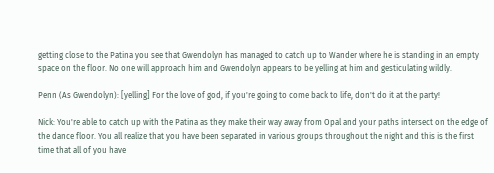getting close to the Patina you see that Gwendolyn has managed to catch up to Wander where he is standing in an empty space on the floor. No one will approach him and Gwendolyn appears to be yelling at him and gesticulating wildly.

Penn (As Gwendolyn): [yelling] For the love of god, if you're going to come back to life, don't do it at the party!

Nick: You're able to catch up with the Patina as they make their way away from Opal and your paths intersect on the edge of the dance floor. You all realize that you have been separated in various groups throughout the night and this is the first time that all of you have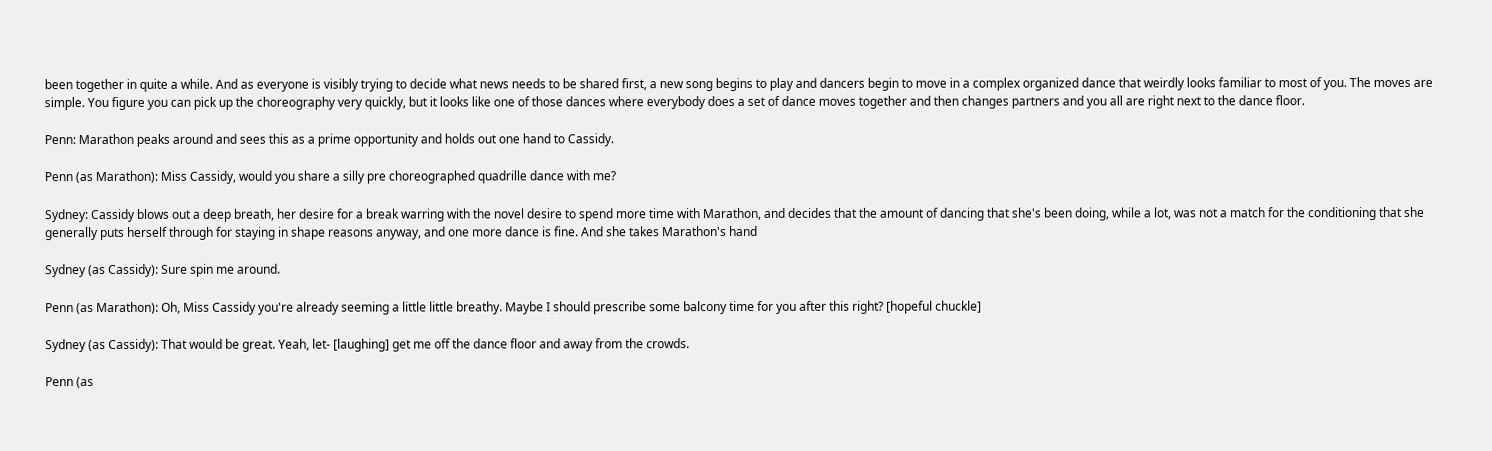been together in quite a while. And as everyone is visibly trying to decide what news needs to be shared first, a new song begins to play and dancers begin to move in a complex organized dance that weirdly looks familiar to most of you. The moves are simple. You figure you can pick up the choreography very quickly, but it looks like one of those dances where everybody does a set of dance moves together and then changes partners and you all are right next to the dance floor.

Penn: Marathon peaks around and sees this as a prime opportunity and holds out one hand to Cassidy.

Penn (as Marathon): Miss Cassidy, would you share a silly pre choreographed quadrille dance with me?

Sydney: Cassidy blows out a deep breath, her desire for a break warring with the novel desire to spend more time with Marathon, and decides that the amount of dancing that she's been doing, while a lot, was not a match for the conditioning that she generally puts herself through for staying in shape reasons anyway, and one more dance is fine. And she takes Marathon's hand

Sydney (as Cassidy): Sure spin me around.

Penn (as Marathon): Oh, Miss Cassidy you're already seeming a little little breathy. Maybe I should prescribe some balcony time for you after this right? [hopeful chuckle]

Sydney (as Cassidy): That would be great. Yeah, let- [laughing] get me off the dance floor and away from the crowds.

Penn (as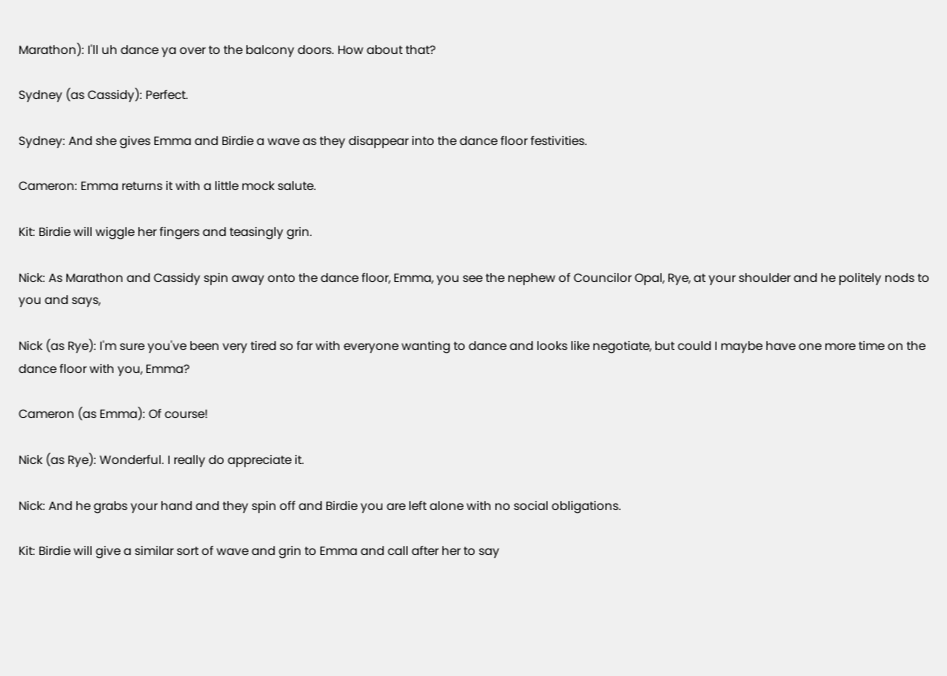Marathon): I'll uh dance ya over to the balcony doors. How about that?

Sydney (as Cassidy): Perfect.

Sydney: And she gives Emma and Birdie a wave as they disappear into the dance floor festivities.

Cameron: Emma returns it with a little mock salute.

Kit: Birdie will wiggle her fingers and teasingly grin.

Nick: As Marathon and Cassidy spin away onto the dance floor, Emma, you see the nephew of Councilor Opal, Rye, at your shoulder and he politely nods to you and says,

Nick (as Rye): I'm sure you've been very tired so far with everyone wanting to dance and looks like negotiate, but could I maybe have one more time on the dance floor with you, Emma?

Cameron (as Emma): Of course!

Nick (as Rye): Wonderful. I really do appreciate it.

Nick: And he grabs your hand and they spin off and Birdie you are left alone with no social obligations.

Kit: Birdie will give a similar sort of wave and grin to Emma and call after her to say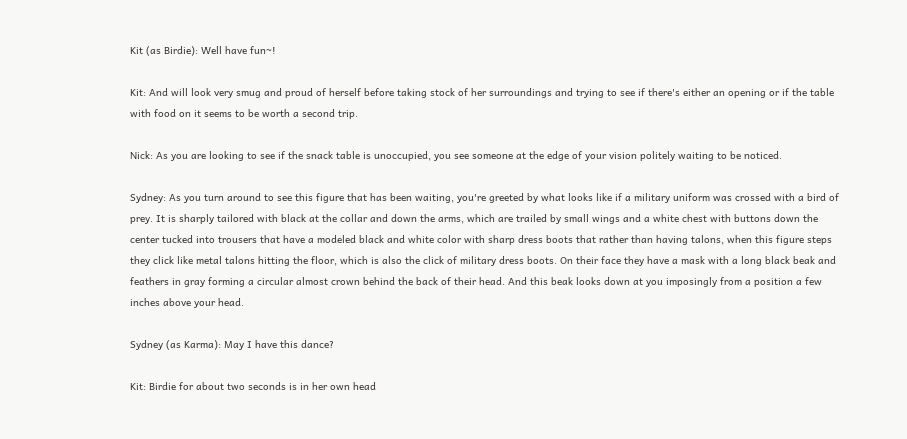Kit (as Birdie): Well have fun~!

Kit: And will look very smug and proud of herself before taking stock of her surroundings and trying to see if there's either an opening or if the table with food on it seems to be worth a second trip.

Nick: As you are looking to see if the snack table is unoccupied, you see someone at the edge of your vision politely waiting to be noticed.

Sydney: As you turn around to see this figure that has been waiting, you're greeted by what looks like if a military uniform was crossed with a bird of prey. It is sharply tailored with black at the collar and down the arms, which are trailed by small wings and a white chest with buttons down the center tucked into trousers that have a modeled black and white color with sharp dress boots that rather than having talons, when this figure steps they click like metal talons hitting the floor, which is also the click of military dress boots. On their face they have a mask with a long black beak and feathers in gray forming a circular almost crown behind the back of their head. And this beak looks down at you imposingly from a position a few inches above your head.

Sydney (as Karma): May I have this dance?

Kit: Birdie for about two seconds is in her own head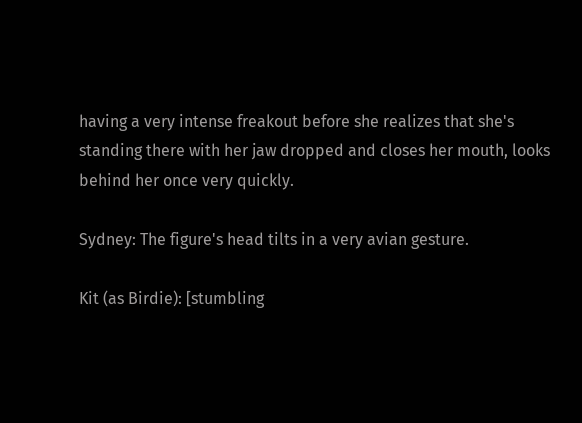having a very intense freakout before she realizes that she's standing there with her jaw dropped and closes her mouth, looks behind her once very quickly.

Sydney: The figure's head tilts in a very avian gesture.

Kit (as Birdie): [stumbling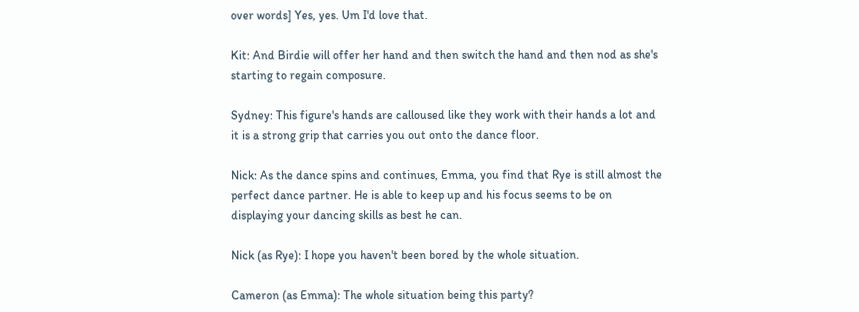over words] Yes, yes. Um I'd love that.

Kit: And Birdie will offer her hand and then switch the hand and then nod as she's starting to regain composure.

Sydney: This figure's hands are calloused like they work with their hands a lot and it is a strong grip that carries you out onto the dance floor.

Nick: As the dance spins and continues, Emma, you find that Rye is still almost the perfect dance partner. He is able to keep up and his focus seems to be on displaying your dancing skills as best he can.

Nick (as Rye): I hope you haven't been bored by the whole situation.

Cameron (as Emma): The whole situation being this party?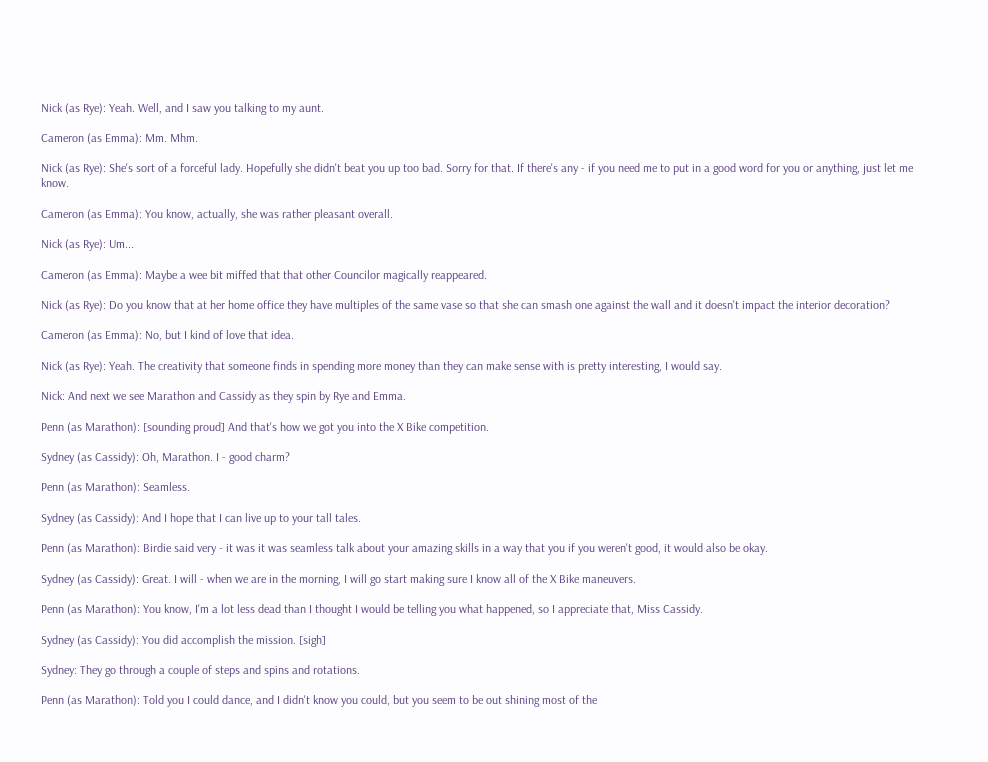Nick (as Rye): Yeah. Well, and I saw you talking to my aunt.

Cameron (as Emma): Mm. Mhm.

Nick (as Rye): She's sort of a forceful lady. Hopefully she didn't beat you up too bad. Sorry for that. If there's any - if you need me to put in a good word for you or anything, just let me know.

Cameron (as Emma): You know, actually, she was rather pleasant overall.

Nick (as Rye): Um...

Cameron (as Emma): Maybe a wee bit miffed that that other Councilor magically reappeared.

Nick (as Rye): Do you know that at her home office they have multiples of the same vase so that she can smash one against the wall and it doesn't impact the interior decoration?

Cameron (as Emma): No, but I kind of love that idea.

Nick (as Rye): Yeah. The creativity that someone finds in spending more money than they can make sense with is pretty interesting, I would say.

Nick: And next we see Marathon and Cassidy as they spin by Rye and Emma.

Penn (as Marathon): [sounding proud] And that's how we got you into the X Bike competition.

Sydney (as Cassidy): Oh, Marathon. I - good charm?

Penn (as Marathon): Seamless.

Sydney (as Cassidy): And I hope that I can live up to your tall tales.

Penn (as Marathon): Birdie said very - it was it was seamless talk about your amazing skills in a way that you if you weren't good, it would also be okay.

Sydney (as Cassidy): Great. I will - when we are in the morning, I will go start making sure I know all of the X Bike maneuvers.

Penn (as Marathon): You know, I'm a lot less dead than I thought I would be telling you what happened, so I appreciate that, Miss Cassidy.

Sydney (as Cassidy): You did accomplish the mission. [sigh]

Sydney: They go through a couple of steps and spins and rotations.

Penn (as Marathon): Told you I could dance, and I didn't know you could, but you seem to be out shining most of the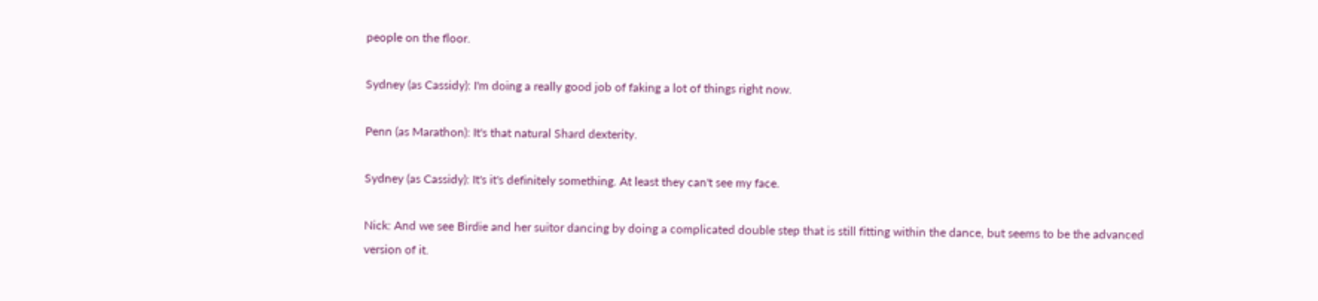people on the floor.

Sydney (as Cassidy): I'm doing a really good job of faking a lot of things right now.

Penn (as Marathon): It's that natural Shard dexterity.

Sydney (as Cassidy): It's it's definitely something. At least they can't see my face.

Nick: And we see Birdie and her suitor dancing by doing a complicated double step that is still fitting within the dance, but seems to be the advanced version of it.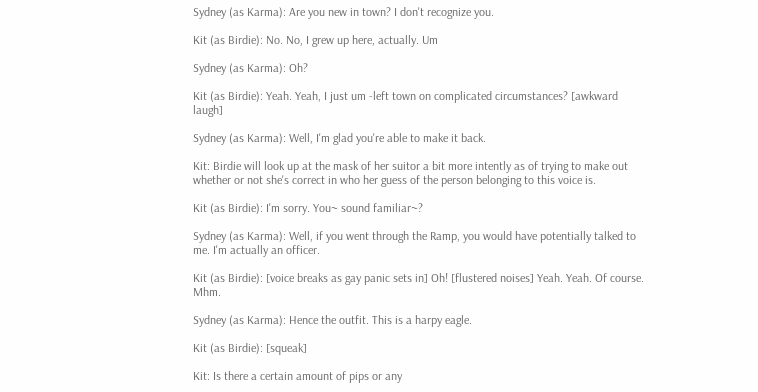Sydney (as Karma): Are you new in town? I don't recognize you.

Kit (as Birdie): No. No, I grew up here, actually. Um

Sydney (as Karma): Oh?

Kit (as Birdie): Yeah. Yeah, I just um -left town on complicated circumstances? [awkward laugh]

Sydney (as Karma): Well, I'm glad you're able to make it back.

Kit: Birdie will look up at the mask of her suitor a bit more intently as of trying to make out whether or not she's correct in who her guess of the person belonging to this voice is.

Kit (as Birdie): I'm sorry. You~ sound familiar~?

Sydney (as Karma): Well, if you went through the Ramp, you would have potentially talked to me. I'm actually an officer.

Kit (as Birdie): [voice breaks as gay panic sets in] Oh! [flustered noises] Yeah. Yeah. Of course. Mhm.

Sydney (as Karma): Hence the outfit. This is a harpy eagle.

Kit (as Birdie): [squeak]

Kit: Is there a certain amount of pips or any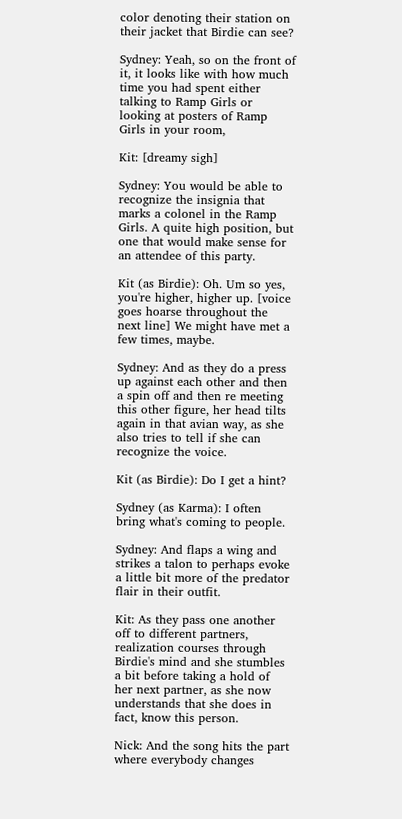color denoting their station on their jacket that Birdie can see?

Sydney: Yeah, so on the front of it, it looks like with how much time you had spent either talking to Ramp Girls or looking at posters of Ramp Girls in your room,

Kit: [dreamy sigh]

Sydney: You would be able to recognize the insignia that marks a colonel in the Ramp Girls. A quite high position, but one that would make sense for an attendee of this party.

Kit (as Birdie): Oh. Um so yes, you're higher, higher up. [voice goes hoarse throughout the next line] We might have met a few times, maybe.

Sydney: And as they do a press up against each other and then a spin off and then re meeting this other figure, her head tilts again in that avian way, as she also tries to tell if she can recognize the voice.

Kit (as Birdie): Do I get a hint?

Sydney (as Karma): I often bring what's coming to people.

Sydney: And flaps a wing and strikes a talon to perhaps evoke a little bit more of the predator flair in their outfit.

Kit: As they pass one another off to different partners, realization courses through Birdie's mind and she stumbles a bit before taking a hold of her next partner, as she now understands that she does in fact, know this person.

Nick: And the song hits the part where everybody changes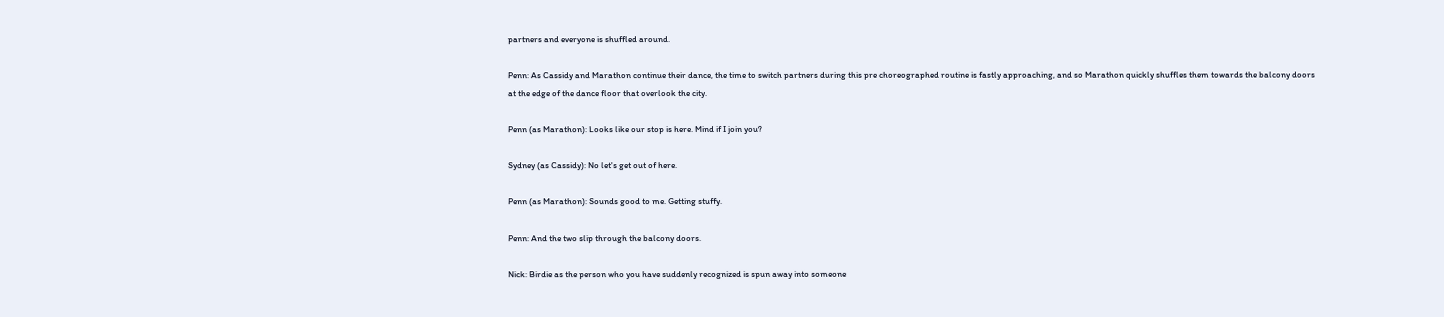partners and everyone is shuffled around.

Penn: As Cassidy and Marathon continue their dance, the time to switch partners during this pre choreographed routine is fastly approaching, and so Marathon quickly shuffles them towards the balcony doors at the edge of the dance floor that overlook the city.

Penn (as Marathon): Looks like our stop is here. Mind if I join you?

Sydney (as Cassidy): No let's get out of here.

Penn (as Marathon): Sounds good to me. Getting stuffy.

Penn: And the two slip through the balcony doors.

Nick: Birdie as the person who you have suddenly recognized is spun away into someone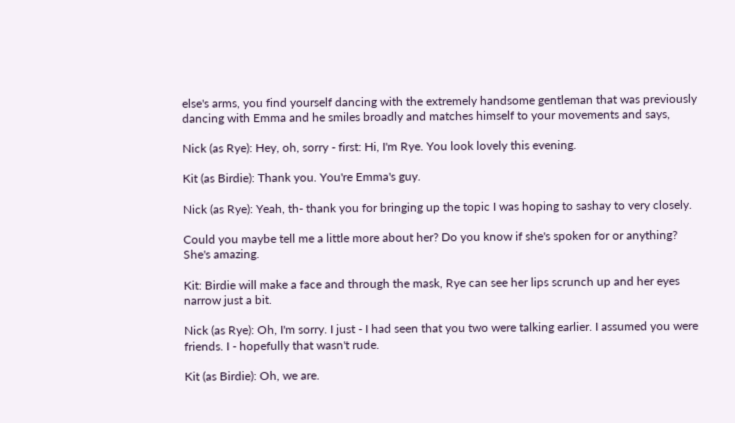else's arms, you find yourself dancing with the extremely handsome gentleman that was previously dancing with Emma and he smiles broadly and matches himself to your movements and says,

Nick (as Rye): Hey, oh, sorry - first: Hi, I'm Rye. You look lovely this evening.

Kit (as Birdie): Thank you. You're Emma's guy.

Nick (as Rye): Yeah, th- thank you for bringing up the topic I was hoping to sashay to very closely.

Could you maybe tell me a little more about her? Do you know if she's spoken for or anything? She's amazing.

Kit: Birdie will make a face and through the mask, Rye can see her lips scrunch up and her eyes narrow just a bit.

Nick (as Rye): Oh, I'm sorry. I just - I had seen that you two were talking earlier. I assumed you were friends. I - hopefully that wasn't rude.

Kit (as Birdie): Oh, we are.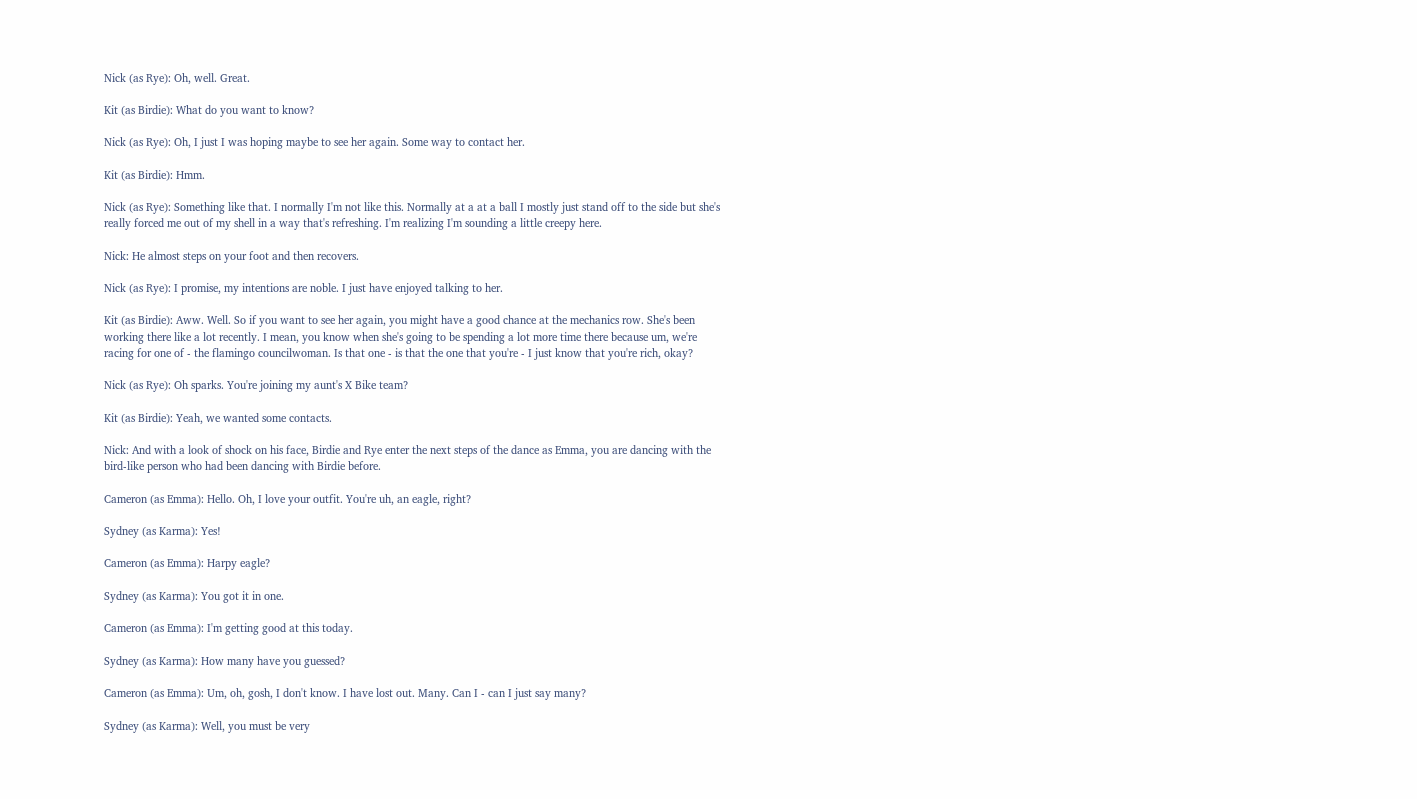Nick (as Rye): Oh, well. Great.

Kit (as Birdie): What do you want to know?

Nick (as Rye): Oh, I just I was hoping maybe to see her again. Some way to contact her.

Kit (as Birdie): Hmm.

Nick (as Rye): Something like that. I normally I'm not like this. Normally at a at a ball I mostly just stand off to the side but she's really forced me out of my shell in a way that's refreshing. I'm realizing I'm sounding a little creepy here.

Nick: He almost steps on your foot and then recovers.

Nick (as Rye): I promise, my intentions are noble. I just have enjoyed talking to her.

Kit (as Birdie): Aww. Well. So if you want to see her again, you might have a good chance at the mechanics row. She's been working there like a lot recently. I mean, you know when she's going to be spending a lot more time there because um, we're racing for one of - the flamingo councilwoman. Is that one - is that the one that you're - I just know that you're rich, okay?

Nick (as Rye): Oh sparks. You're joining my aunt's X Bike team?

Kit (as Birdie): Yeah, we wanted some contacts.

Nick: And with a look of shock on his face, Birdie and Rye enter the next steps of the dance as Emma, you are dancing with the bird-like person who had been dancing with Birdie before.

Cameron (as Emma): Hello. Oh, I love your outfit. You're uh, an eagle, right?

Sydney (as Karma): Yes!

Cameron (as Emma): Harpy eagle?

Sydney (as Karma): You got it in one.

Cameron (as Emma): I'm getting good at this today.

Sydney (as Karma): How many have you guessed?

Cameron (as Emma): Um, oh, gosh, I don't know. I have lost out. Many. Can I - can I just say many?

Sydney (as Karma): Well, you must be very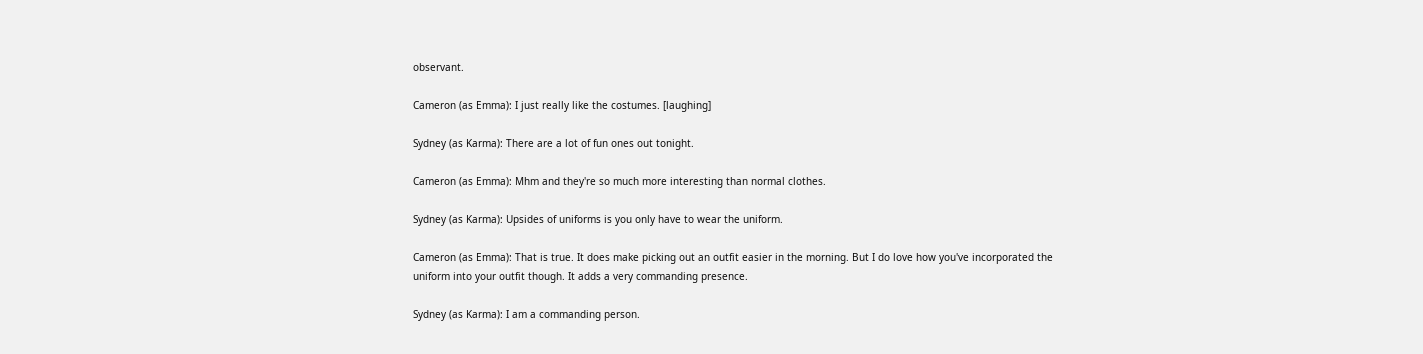observant.

Cameron (as Emma): I just really like the costumes. [laughing]

Sydney (as Karma): There are a lot of fun ones out tonight.

Cameron (as Emma): Mhm and they're so much more interesting than normal clothes.

Sydney (as Karma): Upsides of uniforms is you only have to wear the uniform.

Cameron (as Emma): That is true. It does make picking out an outfit easier in the morning. But I do love how you've incorporated the uniform into your outfit though. It adds a very commanding presence.

Sydney (as Karma): I am a commanding person.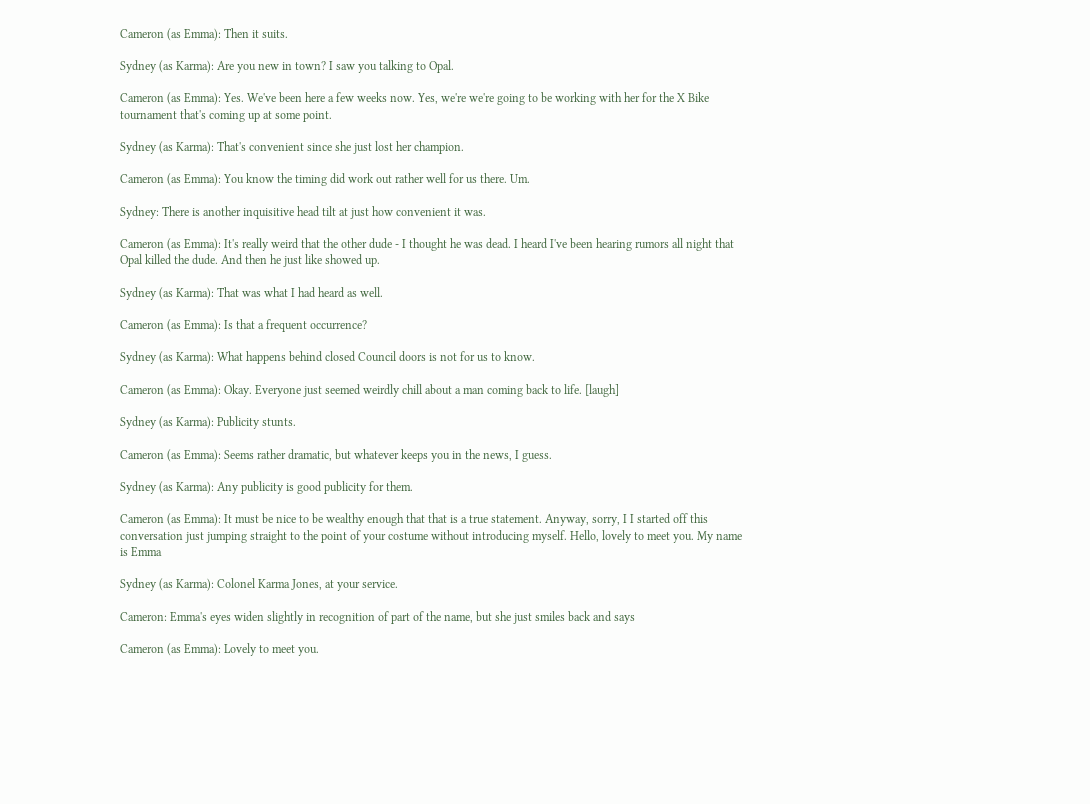Cameron (as Emma): Then it suits.

Sydney (as Karma): Are you new in town? I saw you talking to Opal.

Cameron (as Emma): Yes. We've been here a few weeks now. Yes, we're we're going to be working with her for the X Bike tournament that's coming up at some point.

Sydney (as Karma): That's convenient since she just lost her champion.

Cameron (as Emma): You know the timing did work out rather well for us there. Um.

Sydney: There is another inquisitive head tilt at just how convenient it was.

Cameron (as Emma): It's really weird that the other dude - I thought he was dead. I heard I've been hearing rumors all night that Opal killed the dude. And then he just like showed up.

Sydney (as Karma): That was what I had heard as well.

Cameron (as Emma): Is that a frequent occurrence?

Sydney (as Karma): What happens behind closed Council doors is not for us to know.

Cameron (as Emma): Okay. Everyone just seemed weirdly chill about a man coming back to life. [laugh]

Sydney (as Karma): Publicity stunts.

Cameron (as Emma): Seems rather dramatic, but whatever keeps you in the news, I guess.

Sydney (as Karma): Any publicity is good publicity for them.

Cameron (as Emma): It must be nice to be wealthy enough that that is a true statement. Anyway, sorry, I I started off this conversation just jumping straight to the point of your costume without introducing myself. Hello, lovely to meet you. My name is Emma

Sydney (as Karma): Colonel Karma Jones, at your service.

Cameron: Emma's eyes widen slightly in recognition of part of the name, but she just smiles back and says

Cameron (as Emma): Lovely to meet you.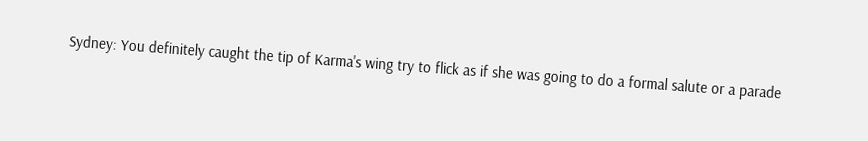Sydney: You definitely caught the tip of Karma's wing try to flick as if she was going to do a formal salute or a parade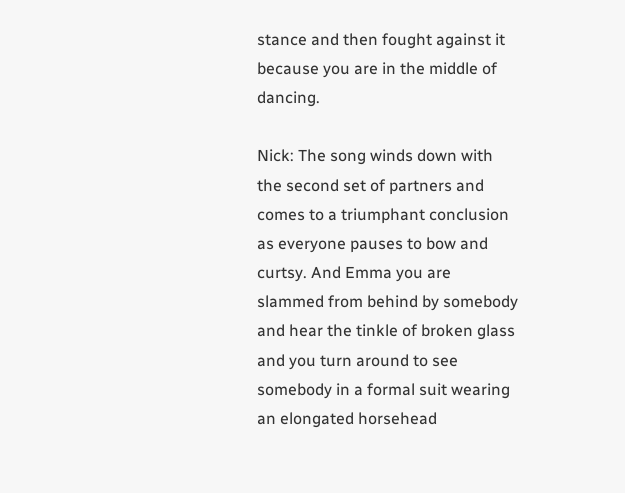stance and then fought against it because you are in the middle of dancing.

Nick: The song winds down with the second set of partners and comes to a triumphant conclusion as everyone pauses to bow and curtsy. And Emma you are slammed from behind by somebody and hear the tinkle of broken glass and you turn around to see somebody in a formal suit wearing an elongated horsehead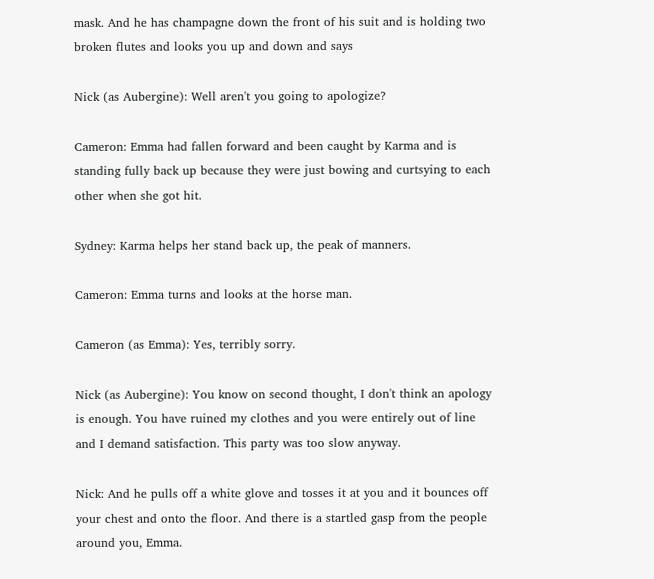mask. And he has champagne down the front of his suit and is holding two broken flutes and looks you up and down and says

Nick (as Aubergine): Well aren't you going to apologize?

Cameron: Emma had fallen forward and been caught by Karma and is standing fully back up because they were just bowing and curtsying to each other when she got hit.

Sydney: Karma helps her stand back up, the peak of manners.

Cameron: Emma turns and looks at the horse man.

Cameron (as Emma): Yes, terribly sorry.

Nick (as Aubergine): You know on second thought, I don't think an apology is enough. You have ruined my clothes and you were entirely out of line and I demand satisfaction. This party was too slow anyway.

Nick: And he pulls off a white glove and tosses it at you and it bounces off your chest and onto the floor. And there is a startled gasp from the people around you, Emma.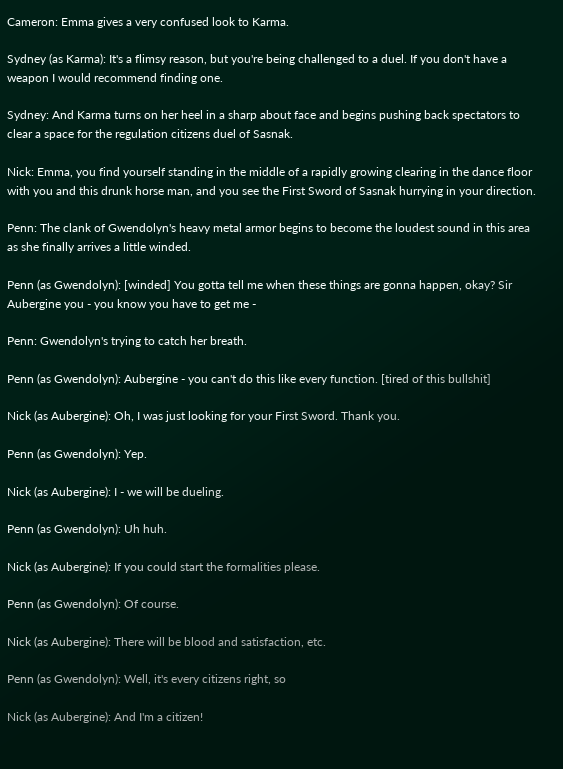Cameron: Emma gives a very confused look to Karma.

Sydney (as Karma): It's a flimsy reason, but you're being challenged to a duel. If you don't have a weapon I would recommend finding one.

Sydney: And Karma turns on her heel in a sharp about face and begins pushing back spectators to clear a space for the regulation citizens duel of Sasnak.

Nick: Emma, you find yourself standing in the middle of a rapidly growing clearing in the dance floor with you and this drunk horse man, and you see the First Sword of Sasnak hurrying in your direction.

Penn: The clank of Gwendolyn's heavy metal armor begins to become the loudest sound in this area as she finally arrives a little winded.

Penn (as Gwendolyn): [winded] You gotta tell me when these things are gonna happen, okay? Sir Aubergine you - you know you have to get me -

Penn: Gwendolyn's trying to catch her breath.

Penn (as Gwendolyn): Aubergine - you can't do this like every function. [tired of this bullshit]

Nick (as Aubergine): Oh, I was just looking for your First Sword. Thank you.

Penn (as Gwendolyn): Yep.

Nick (as Aubergine): I - we will be dueling.

Penn (as Gwendolyn): Uh huh.

Nick (as Aubergine): If you could start the formalities please.

Penn (as Gwendolyn): Of course.

Nick (as Aubergine): There will be blood and satisfaction, etc.

Penn (as Gwendolyn): Well, it's every citizens right, so

Nick (as Aubergine): And I'm a citizen!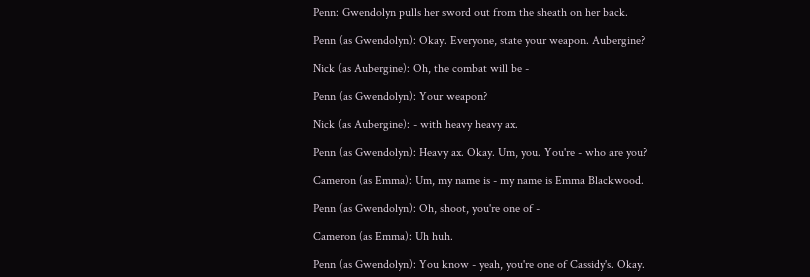Penn: Gwendolyn pulls her sword out from the sheath on her back.

Penn (as Gwendolyn): Okay. Everyone, state your weapon. Aubergine?

Nick (as Aubergine): Oh, the combat will be -

Penn (as Gwendolyn): Your weapon?

Nick (as Aubergine): - with heavy heavy ax.

Penn (as Gwendolyn): Heavy ax. Okay. Um, you. You're - who are you?

Cameron (as Emma): Um, my name is - my name is Emma Blackwood.

Penn (as Gwendolyn): Oh, shoot, you're one of -

Cameron (as Emma): Uh huh.

Penn (as Gwendolyn): You know - yeah, you're one of Cassidy's. Okay.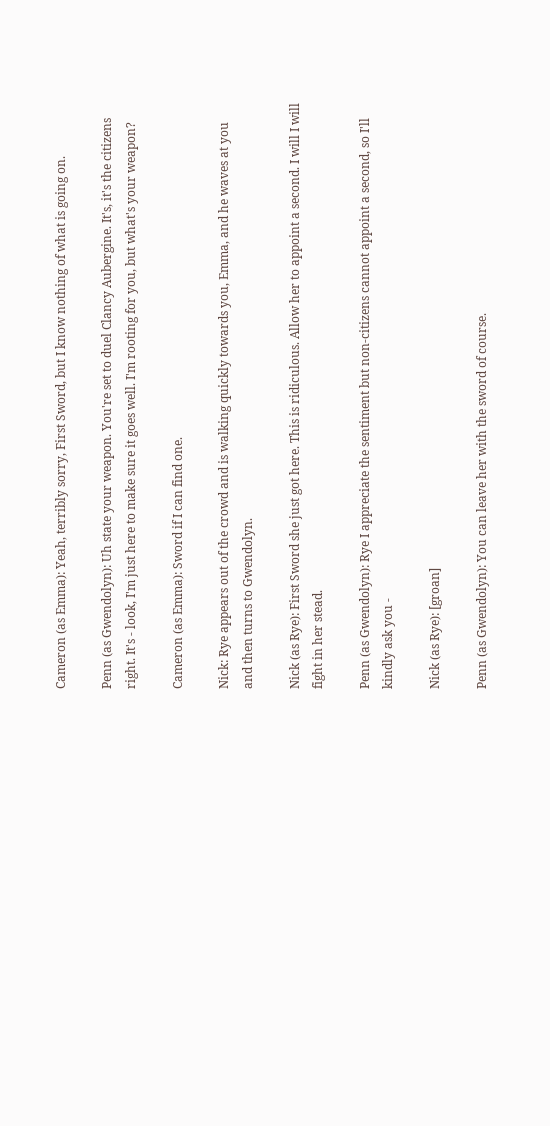Cameron (as Emma): Yeah, terribly sorry, First Sword, but I know nothing of what is going on.

Penn (as Gwendolyn): Uh state your weapon. You're set to duel Clancy Aubergine. It's, it's the citizens right. It's - look, I'm just here to make sure it goes well. I'm rooting for you, but what's your weapon?

Cameron (as Emma): Sword if I can find one.

Nick: Rye appears out of the crowd and is walking quickly towards you, Emma, and he waves at you and then turns to Gwendolyn.

Nick (as Rye): First Sword she just got here. This is ridiculous. Allow her to appoint a second. I will I will fight in her stead.

Penn (as Gwendolyn): Rye I appreciate the sentiment but non-citizens cannot appoint a second, so I'll kindly ask you -

Nick (as Rye): [groan]

Penn (as Gwendolyn): You can leave her with the sword of course.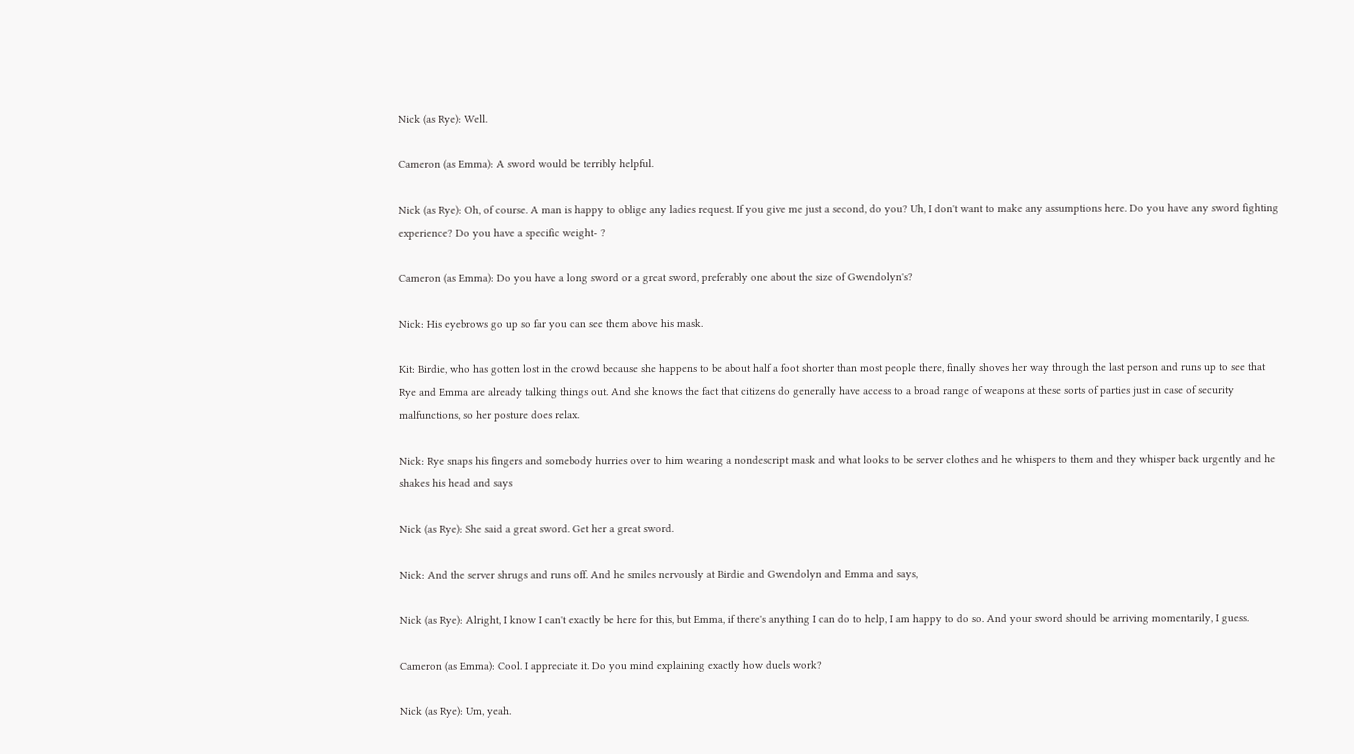Nick (as Rye): Well.

Cameron (as Emma): A sword would be terribly helpful.

Nick (as Rye): Oh, of course. A man is happy to oblige any ladies request. If you give me just a second, do you? Uh, I don't want to make any assumptions here. Do you have any sword fighting experience? Do you have a specific weight- ?

Cameron (as Emma): Do you have a long sword or a great sword, preferably one about the size of Gwendolyn's?

Nick: His eyebrows go up so far you can see them above his mask.

Kit: Birdie, who has gotten lost in the crowd because she happens to be about half a foot shorter than most people there, finally shoves her way through the last person and runs up to see that Rye and Emma are already talking things out. And she knows the fact that citizens do generally have access to a broad range of weapons at these sorts of parties just in case of security malfunctions, so her posture does relax.

Nick: Rye snaps his fingers and somebody hurries over to him wearing a nondescript mask and what looks to be server clothes and he whispers to them and they whisper back urgently and he shakes his head and says

Nick (as Rye): She said a great sword. Get her a great sword.

Nick: And the server shrugs and runs off. And he smiles nervously at Birdie and Gwendolyn and Emma and says,

Nick (as Rye): Alright, I know I can't exactly be here for this, but Emma, if there's anything I can do to help, I am happy to do so. And your sword should be arriving momentarily, I guess.

Cameron (as Emma): Cool. I appreciate it. Do you mind explaining exactly how duels work?

Nick (as Rye): Um, yeah.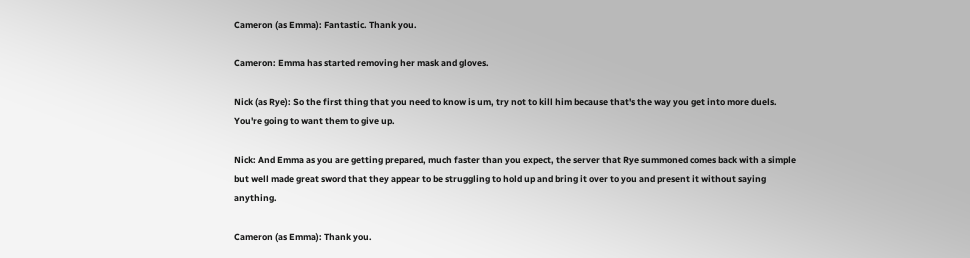Cameron (as Emma): Fantastic. Thank you.

Cameron: Emma has started removing her mask and gloves.

Nick (as Rye): So the first thing that you need to know is um, try not to kill him because that's the way you get into more duels. You're going to want them to give up.

Nick: And Emma as you are getting prepared, much faster than you expect, the server that Rye summoned comes back with a simple but well made great sword that they appear to be struggling to hold up and bring it over to you and present it without saying anything.

Cameron (as Emma): Thank you.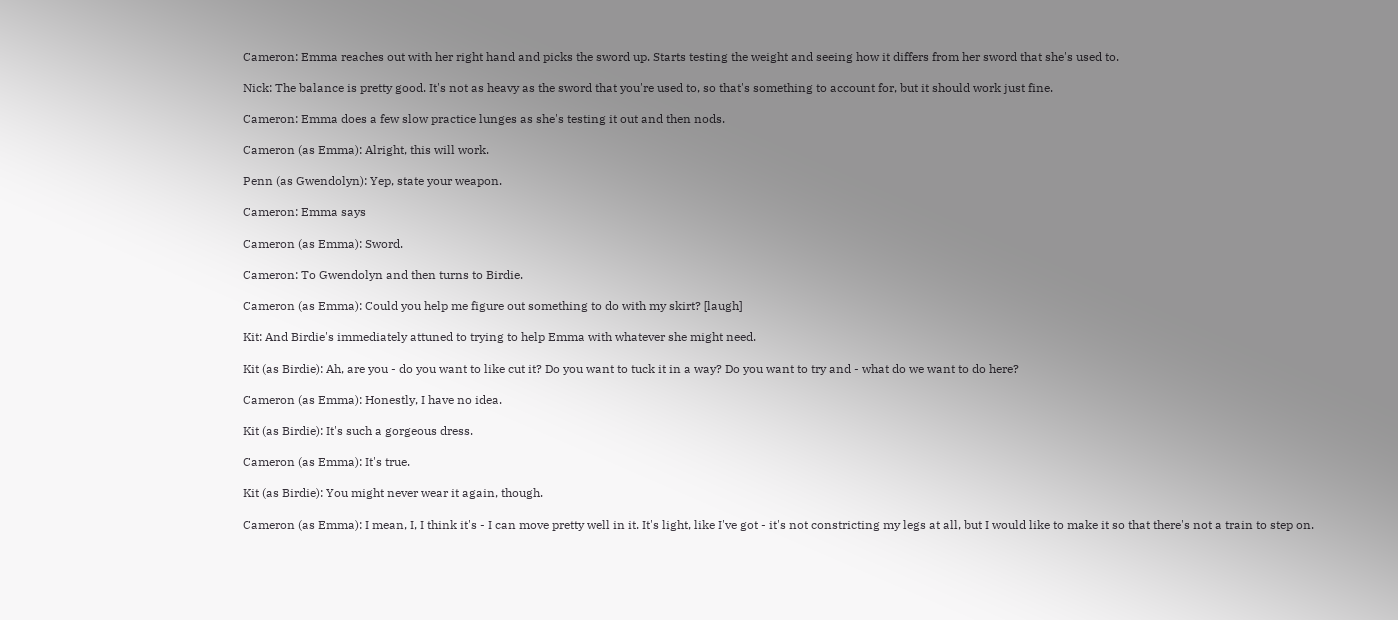Cameron: Emma reaches out with her right hand and picks the sword up. Starts testing the weight and seeing how it differs from her sword that she's used to.

Nick: The balance is pretty good. It's not as heavy as the sword that you're used to, so that's something to account for, but it should work just fine.

Cameron: Emma does a few slow practice lunges as she's testing it out and then nods.

Cameron (as Emma): Alright, this will work.

Penn (as Gwendolyn): Yep, state your weapon.

Cameron: Emma says

Cameron (as Emma): Sword.

Cameron: To Gwendolyn and then turns to Birdie.

Cameron (as Emma): Could you help me figure out something to do with my skirt? [laugh]

Kit: And Birdie's immediately attuned to trying to help Emma with whatever she might need.

Kit (as Birdie): Ah, are you - do you want to like cut it? Do you want to tuck it in a way? Do you want to try and - what do we want to do here?

Cameron (as Emma): Honestly, I have no idea.

Kit (as Birdie): It's such a gorgeous dress.

Cameron (as Emma): It's true.

Kit (as Birdie): You might never wear it again, though.

Cameron (as Emma): I mean, I, I think it's - I can move pretty well in it. It's light, like I've got - it's not constricting my legs at all, but I would like to make it so that there's not a train to step on.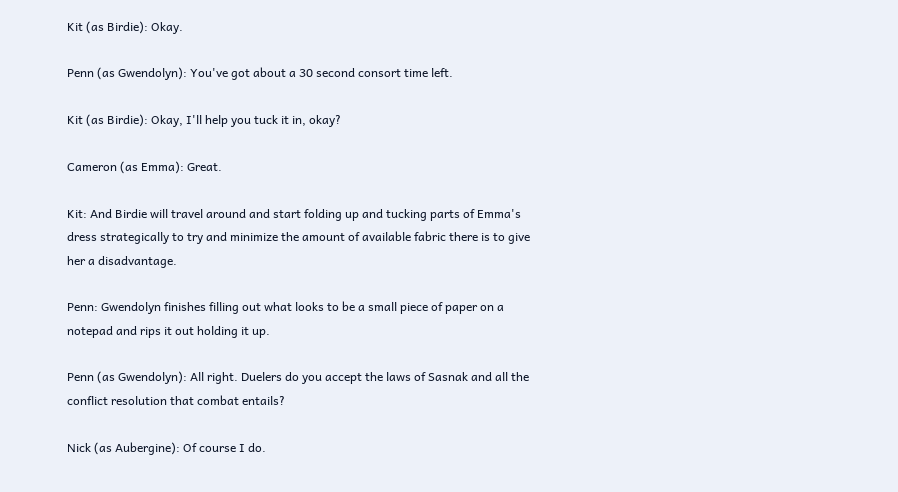Kit (as Birdie): Okay.

Penn (as Gwendolyn): You've got about a 30 second consort time left.

Kit (as Birdie): Okay, I'll help you tuck it in, okay?

Cameron (as Emma): Great.

Kit: And Birdie will travel around and start folding up and tucking parts of Emma's dress strategically to try and minimize the amount of available fabric there is to give her a disadvantage.

Penn: Gwendolyn finishes filling out what looks to be a small piece of paper on a notepad and rips it out holding it up.

Penn (as Gwendolyn): All right. Duelers do you accept the laws of Sasnak and all the conflict resolution that combat entails?

Nick (as Aubergine): Of course I do.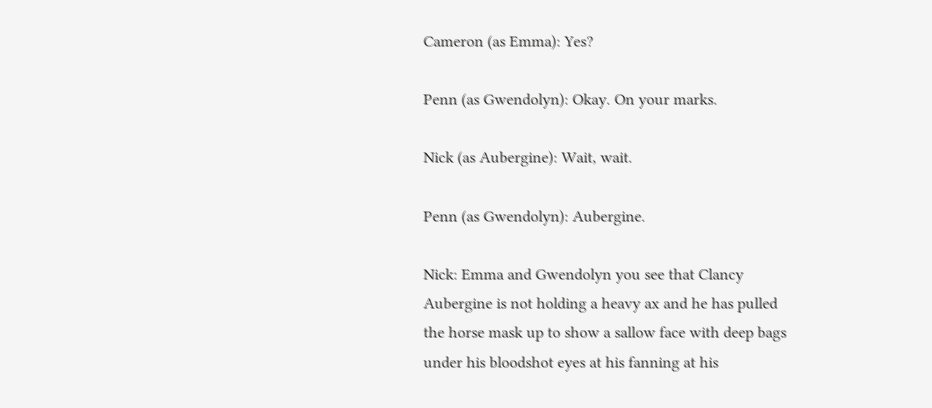Cameron (as Emma): Yes?

Penn (as Gwendolyn): Okay. On your marks.

Nick (as Aubergine): Wait, wait.

Penn (as Gwendolyn): Aubergine.

Nick: Emma and Gwendolyn you see that Clancy Aubergine is not holding a heavy ax and he has pulled the horse mask up to show a sallow face with deep bags under his bloodshot eyes at his fanning at his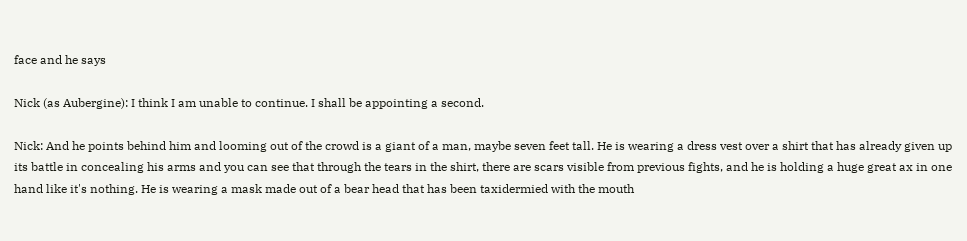face and he says

Nick (as Aubergine): I think I am unable to continue. I shall be appointing a second.

Nick: And he points behind him and looming out of the crowd is a giant of a man, maybe seven feet tall. He is wearing a dress vest over a shirt that has already given up its battle in concealing his arms and you can see that through the tears in the shirt, there are scars visible from previous fights, and he is holding a huge great ax in one hand like it's nothing. He is wearing a mask made out of a bear head that has been taxidermied with the mouth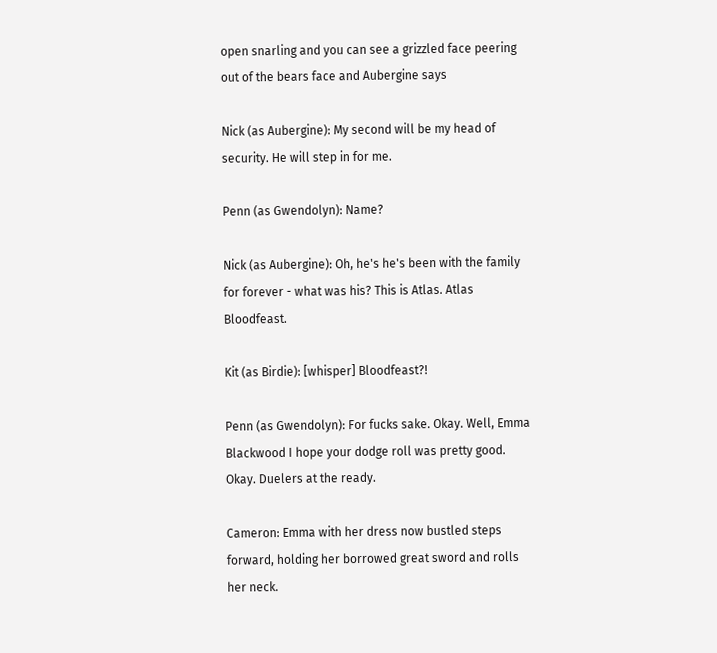open snarling and you can see a grizzled face peering out of the bears face and Aubergine says

Nick (as Aubergine): My second will be my head of security. He will step in for me.

Penn (as Gwendolyn): Name?

Nick (as Aubergine): Oh, he's he's been with the family for forever - what was his? This is Atlas. Atlas Bloodfeast.

Kit (as Birdie): [whisper] Bloodfeast?!

Penn (as Gwendolyn): For fucks sake. Okay. Well, Emma Blackwood I hope your dodge roll was pretty good. Okay. Duelers at the ready.

Cameron: Emma with her dress now bustled steps forward, holding her borrowed great sword and rolls her neck.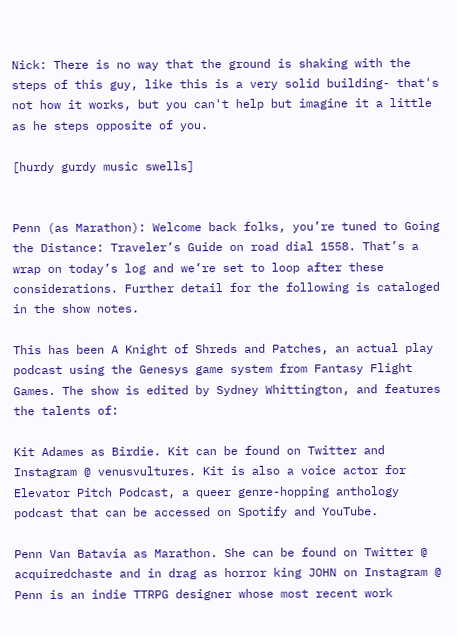Nick: There is no way that the ground is shaking with the steps of this guy, like this is a very solid building- that's not how it works, but you can't help but imagine it a little as he steps opposite of you.

[hurdy gurdy music swells]


Penn (as Marathon): Welcome back folks, you’re tuned to Going the Distance: Traveler’s Guide on road dial 1558. That’s a wrap on today’s log and we’re set to loop after these considerations. Further detail for the following is cataloged in the show notes.

This has been A Knight of Shreds and Patches, an actual play podcast using the Genesys game system from Fantasy Flight Games. The show is edited by Sydney Whittington, and features the talents of:

Kit Adames as Birdie. Kit can be found on Twitter and Instagram @ venusvultures. Kit is also a voice actor for Elevator Pitch Podcast, a queer genre-hopping anthology podcast that can be accessed on Spotify and YouTube.

Penn Van Batavia as Marathon. She can be found on Twitter @ acquiredchaste and in drag as horror king JOHN on Instagram @ Penn is an indie TTRPG designer whose most recent work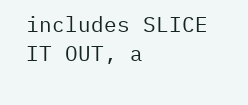includes SLICE IT OUT, a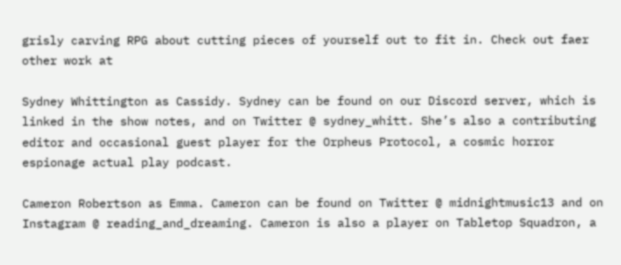grisly carving RPG about cutting pieces of yourself out to fit in. Check out faer other work at

Sydney Whittington as Cassidy. Sydney can be found on our Discord server, which is linked in the show notes, and on Twitter @ sydney_whitt. She’s also a contributing editor and occasional guest player for the Orpheus Protocol, a cosmic horror espionage actual play podcast.

Cameron Robertson as Emma. Cameron can be found on Twitter @ midnightmusic13 and on Instagram @ reading_and_dreaming. Cameron is also a player on Tabletop Squadron, a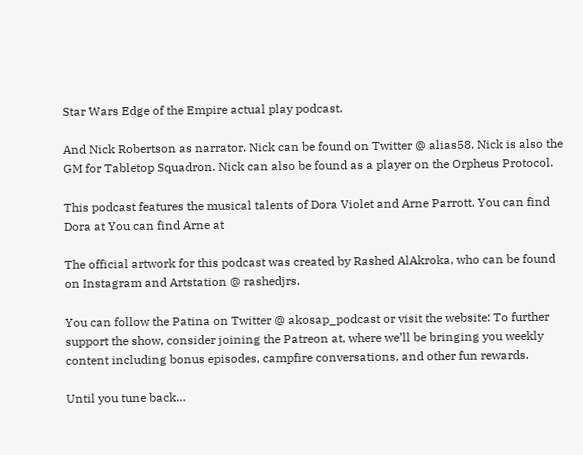Star Wars Edge of the Empire actual play podcast.

And Nick Robertson as narrator. Nick can be found on Twitter @ alias58. Nick is also the GM for Tabletop Squadron. Nick can also be found as a player on the Orpheus Protocol.

This podcast features the musical talents of Dora Violet and Arne Parrott. You can find Dora at You can find Arne at

The official artwork for this podcast was created by Rashed AlAkroka, who can be found on Instagram and Artstation @ rashedjrs.

You can follow the Patina on Twitter @ akosap_podcast or visit the website: To further support the show, consider joining the Patreon at, where we’ll be bringing you weekly content including bonus episodes, campfire conversations, and other fun rewards.

Until you tune back…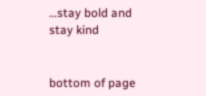…stay bold and stay kind


bottom of page